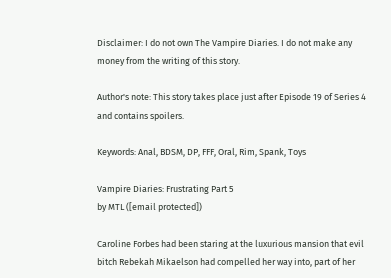Disclaimer: I do not own The Vampire Diaries. I do not make any money from the writing of this story.

Author's note: This story takes place just after Episode 19 of Series 4 and contains spoilers.

Keywords: Anal, BDSM, DP, FFF, Oral, Rim, Spank, Toys

Vampire Diaries: Frustrating Part 5
by MTL ([email protected])

Caroline Forbes had been staring at the luxurious mansion that evil bitch Rebekah Mikaelson had compelled her way into, part of her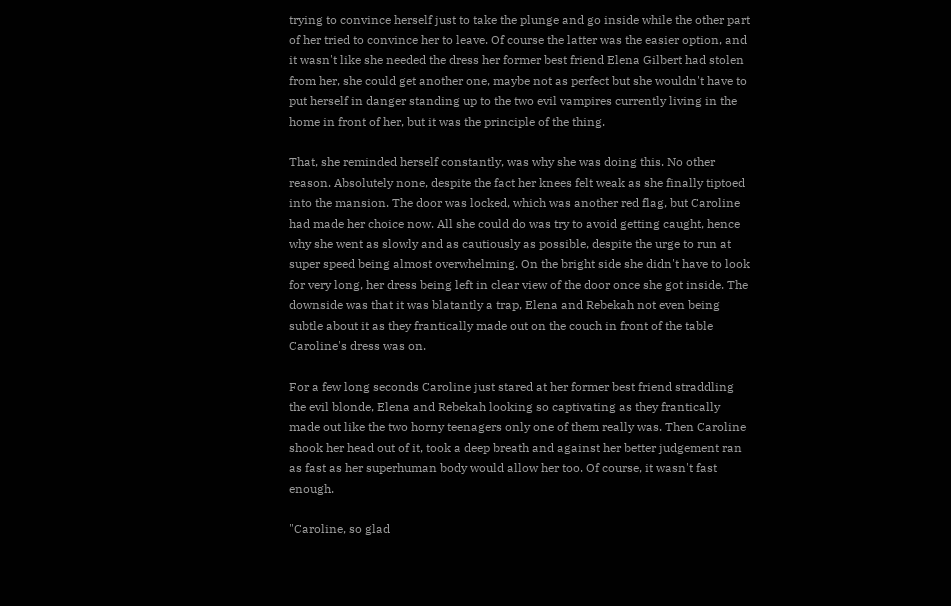trying to convince herself just to take the plunge and go inside while the other part of her tried to convince her to leave. Of course the latter was the easier option, and it wasn't like she needed the dress her former best friend Elena Gilbert had stolen from her, she could get another one, maybe not as perfect but she wouldn't have to put herself in danger standing up to the two evil vampires currently living in the home in front of her, but it was the principle of the thing.

That, she reminded herself constantly, was why she was doing this. No other reason. Absolutely none, despite the fact her knees felt weak as she finally tiptoed into the mansion. The door was locked, which was another red flag, but Caroline had made her choice now. All she could do was try to avoid getting caught, hence why she went as slowly and as cautiously as possible, despite the urge to run at super speed being almost overwhelming. On the bright side she didn't have to look for very long, her dress being left in clear view of the door once she got inside. The downside was that it was blatantly a trap, Elena and Rebekah not even being subtle about it as they frantically made out on the couch in front of the table Caroline's dress was on.

For a few long seconds Caroline just stared at her former best friend straddling the evil blonde, Elena and Rebekah looking so captivating as they frantically made out like the two horny teenagers only one of them really was. Then Caroline shook her head out of it, took a deep breath and against her better judgement ran as fast as her superhuman body would allow her too. Of course, it wasn't fast enough.

"Caroline, so glad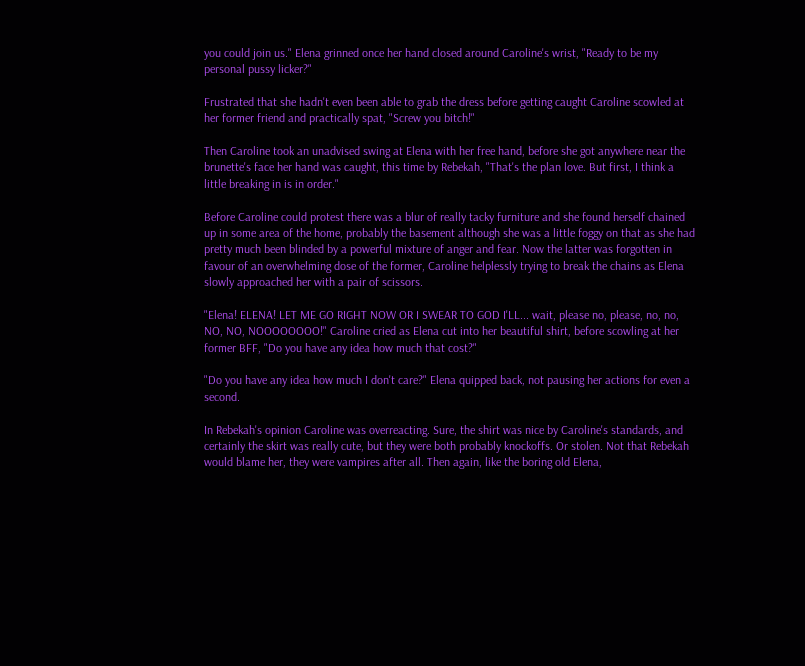you could join us." Elena grinned once her hand closed around Caroline's wrist, "Ready to be my personal pussy licker?"

Frustrated that she hadn't even been able to grab the dress before getting caught Caroline scowled at her former friend and practically spat, "Screw you bitch!"

Then Caroline took an unadvised swing at Elena with her free hand, before she got anywhere near the brunette's face her hand was caught, this time by Rebekah, "That's the plan love. But first, I think a little breaking in is in order."

Before Caroline could protest there was a blur of really tacky furniture and she found herself chained up in some area of the home, probably the basement although she was a little foggy on that as she had pretty much been blinded by a powerful mixture of anger and fear. Now the latter was forgotten in favour of an overwhelming dose of the former, Caroline helplessly trying to break the chains as Elena slowly approached her with a pair of scissors.

"Elena! ELENA! LET ME GO RIGHT NOW OR I SWEAR TO GOD I'LL... wait, please no, please, no, no, NO, NO, NOOOOOOOO!" Caroline cried as Elena cut into her beautiful shirt, before scowling at her former BFF, "Do you have any idea how much that cost?"

"Do you have any idea how much I don't care?" Elena quipped back, not pausing her actions for even a second.

In Rebekah's opinion Caroline was overreacting. Sure, the shirt was nice by Caroline's standards, and certainly the skirt was really cute, but they were both probably knockoffs. Or stolen. Not that Rebekah would blame her, they were vampires after all. Then again, like the boring old Elena,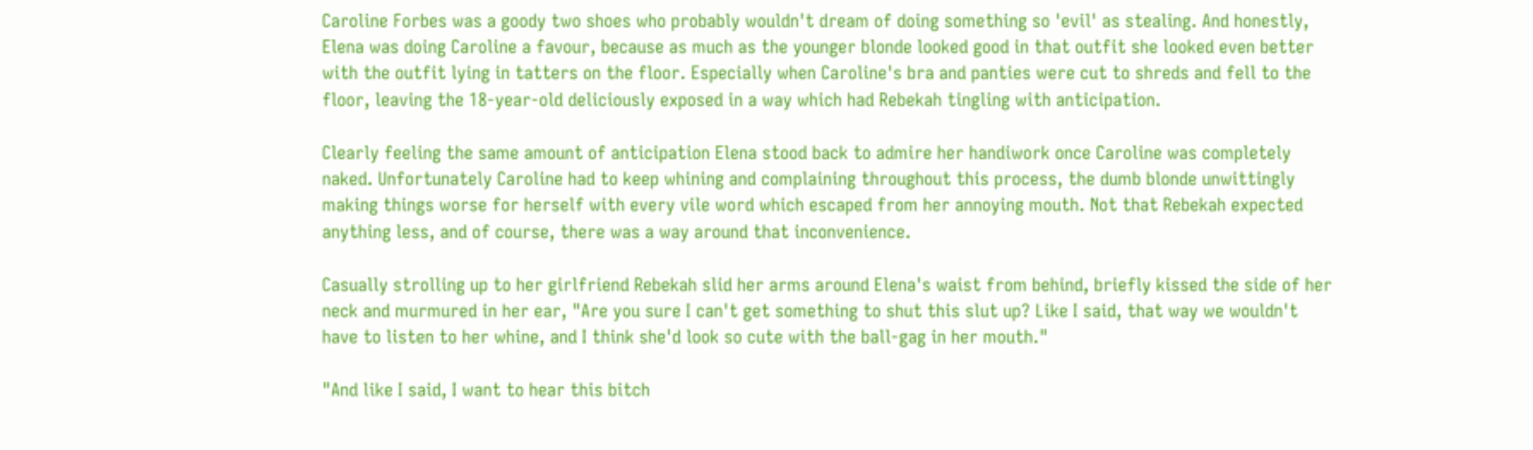Caroline Forbes was a goody two shoes who probably wouldn't dream of doing something so 'evil' as stealing. And honestly, Elena was doing Caroline a favour, because as much as the younger blonde looked good in that outfit she looked even better with the outfit lying in tatters on the floor. Especially when Caroline's bra and panties were cut to shreds and fell to the floor, leaving the 18-year-old deliciously exposed in a way which had Rebekah tingling with anticipation.

Clearly feeling the same amount of anticipation Elena stood back to admire her handiwork once Caroline was completely naked. Unfortunately Caroline had to keep whining and complaining throughout this process, the dumb blonde unwittingly making things worse for herself with every vile word which escaped from her annoying mouth. Not that Rebekah expected anything less, and of course, there was a way around that inconvenience.

Casually strolling up to her girlfriend Rebekah slid her arms around Elena's waist from behind, briefly kissed the side of her neck and murmured in her ear, "Are you sure I can't get something to shut this slut up? Like I said, that way we wouldn't have to listen to her whine, and I think she'd look so cute with the ball-gag in her mouth."

"And like I said, I want to hear this bitch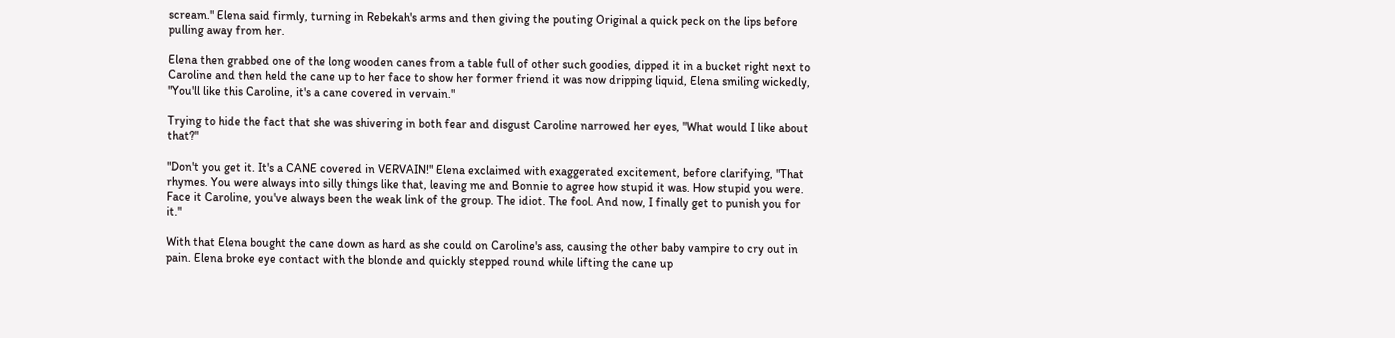scream." Elena said firmly, turning in Rebekah's arms and then giving the pouting Original a quick peck on the lips before pulling away from her.

Elena then grabbed one of the long wooden canes from a table full of other such goodies, dipped it in a bucket right next to Caroline and then held the cane up to her face to show her former friend it was now dripping liquid, Elena smiling wickedly, "You'll like this Caroline, it's a cane covered in vervain."

Trying to hide the fact that she was shivering in both fear and disgust Caroline narrowed her eyes, "What would I like about that?"

"Don't you get it. It's a CANE covered in VERVAIN!" Elena exclaimed with exaggerated excitement, before clarifying, "That rhymes. You were always into silly things like that, leaving me and Bonnie to agree how stupid it was. How stupid you were. Face it Caroline, you've always been the weak link of the group. The idiot. The fool. And now, I finally get to punish you for it."

With that Elena bought the cane down as hard as she could on Caroline's ass, causing the other baby vampire to cry out in pain. Elena broke eye contact with the blonde and quickly stepped round while lifting the cane up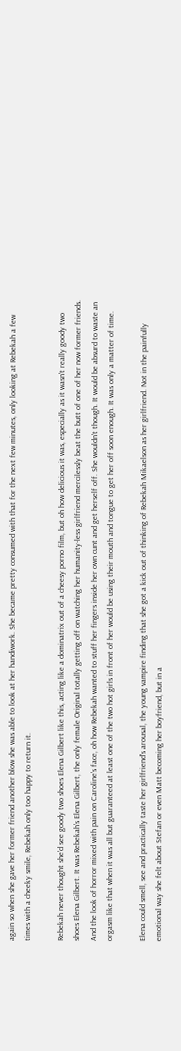again so when she gave her former friend another blow she was able to look at her handiwork. She became pretty consumed with that for the next few minutes, only looking at Rebekah a few times with a cheeky smile, Rebekah only too happy to return it.

Rebekah never thought she'd see goody two shoes Elena Gilbert like this, acting like a dominatrix out of a cheesy porno film, but oh how delicious it was, especially as it wasn't really goody two shoes Elena Gilbert. It was Rebekah's Elena Gilbert, the only female Original totally getting off on watching her humanity-less girlfriend mercilessly beat the butt of one of her now former friends. And the look of horror mixed with pain on Caroline's face, oh how Rebekah wanted to stuff her fingers inside her own cunt and get herself off. She wouldn't though. It would be absurd to waste an orgasm like that when it was all but guaranteed at least one of the two hot girls in front of her would be using their mouth and tongue to get her off soon enough. It was only a matter of time.

Elena could smell, see and practically taste her girlfriend's arousal, the young vampire finding that she got a kick out of thinking of Rebekah Mikaelson as her girlfriend. Not in the painfully emotional way she felt about Stefan or even Matt becoming her boyfriend, but in a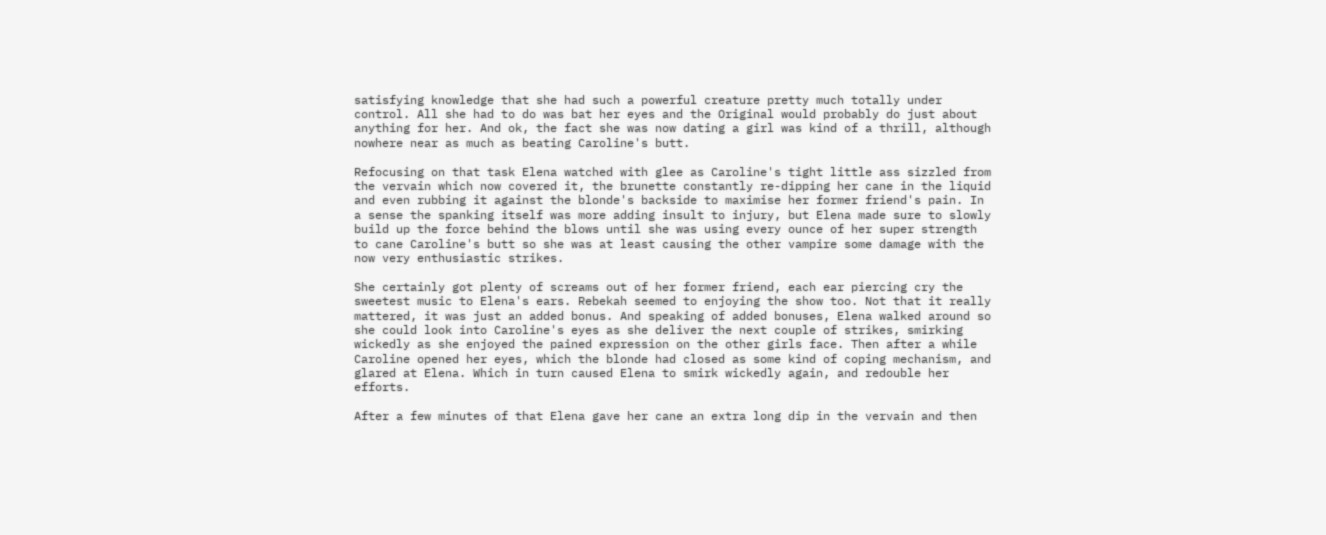satisfying knowledge that she had such a powerful creature pretty much totally under control. All she had to do was bat her eyes and the Original would probably do just about anything for her. And ok, the fact she was now dating a girl was kind of a thrill, although nowhere near as much as beating Caroline's butt.

Refocusing on that task Elena watched with glee as Caroline's tight little ass sizzled from the vervain which now covered it, the brunette constantly re-dipping her cane in the liquid and even rubbing it against the blonde's backside to maximise her former friend's pain. In a sense the spanking itself was more adding insult to injury, but Elena made sure to slowly build up the force behind the blows until she was using every ounce of her super strength to cane Caroline's butt so she was at least causing the other vampire some damage with the now very enthusiastic strikes.

She certainly got plenty of screams out of her former friend, each ear piercing cry the sweetest music to Elena's ears. Rebekah seemed to enjoying the show too. Not that it really mattered, it was just an added bonus. And speaking of added bonuses, Elena walked around so she could look into Caroline's eyes as she deliver the next couple of strikes, smirking wickedly as she enjoyed the pained expression on the other girls face. Then after a while Caroline opened her eyes, which the blonde had closed as some kind of coping mechanism, and glared at Elena. Which in turn caused Elena to smirk wickedly again, and redouble her efforts.

After a few minutes of that Elena gave her cane an extra long dip in the vervain and then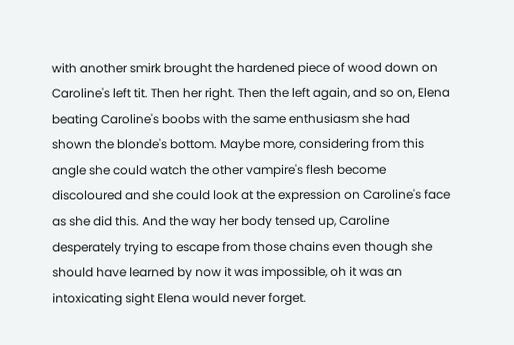with another smirk brought the hardened piece of wood down on Caroline's left tit. Then her right. Then the left again, and so on, Elena beating Caroline's boobs with the same enthusiasm she had shown the blonde's bottom. Maybe more, considering from this angle she could watch the other vampire's flesh become discoloured and she could look at the expression on Caroline's face as she did this. And the way her body tensed up, Caroline desperately trying to escape from those chains even though she should have learned by now it was impossible, oh it was an intoxicating sight Elena would never forget.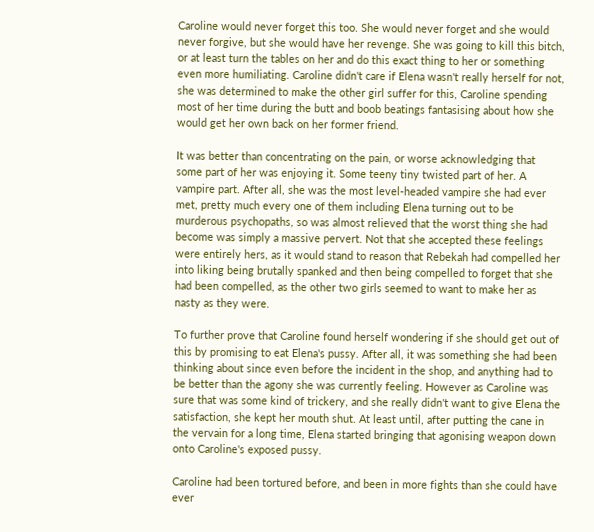Caroline would never forget this too. She would never forget and she would never forgive, but she would have her revenge. She was going to kill this bitch, or at least turn the tables on her and do this exact thing to her or something even more humiliating. Caroline didn't care if Elena wasn't really herself for not, she was determined to make the other girl suffer for this, Caroline spending most of her time during the butt and boob beatings fantasising about how she would get her own back on her former friend.

It was better than concentrating on the pain, or worse acknowledging that some part of her was enjoying it. Some teeny tiny twisted part of her. A vampire part. After all, she was the most level-headed vampire she had ever met, pretty much every one of them including Elena turning out to be murderous psychopaths, so was almost relieved that the worst thing she had become was simply a massive pervert. Not that she accepted these feelings were entirely hers, as it would stand to reason that Rebekah had compelled her into liking being brutally spanked and then being compelled to forget that she had been compelled, as the other two girls seemed to want to make her as nasty as they were.

To further prove that Caroline found herself wondering if she should get out of this by promising to eat Elena's pussy. After all, it was something she had been thinking about since even before the incident in the shop, and anything had to be better than the agony she was currently feeling. However as Caroline was sure that was some kind of trickery, and she really didn't want to give Elena the satisfaction, she kept her mouth shut. At least until, after putting the cane in the vervain for a long time, Elena started bringing that agonising weapon down onto Caroline's exposed pussy.

Caroline had been tortured before, and been in more fights than she could have ever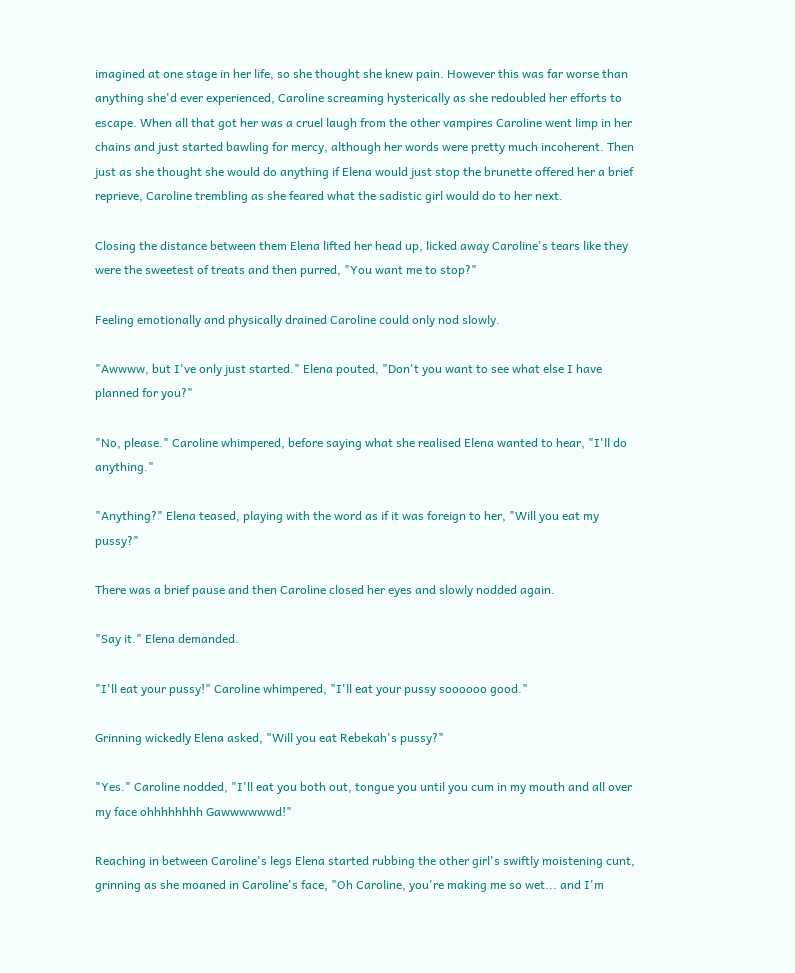imagined at one stage in her life, so she thought she knew pain. However this was far worse than anything she'd ever experienced, Caroline screaming hysterically as she redoubled her efforts to escape. When all that got her was a cruel laugh from the other vampires Caroline went limp in her chains and just started bawling for mercy, although her words were pretty much incoherent. Then just as she thought she would do anything if Elena would just stop the brunette offered her a brief reprieve, Caroline trembling as she feared what the sadistic girl would do to her next.

Closing the distance between them Elena lifted her head up, licked away Caroline's tears like they were the sweetest of treats and then purred, "You want me to stop?"

Feeling emotionally and physically drained Caroline could only nod slowly.

"Awwww, but I've only just started." Elena pouted, "Don't you want to see what else I have planned for you?"

"No, please." Caroline whimpered, before saying what she realised Elena wanted to hear, "I'll do anything."

"Anything?" Elena teased, playing with the word as if it was foreign to her, "Will you eat my pussy?"

There was a brief pause and then Caroline closed her eyes and slowly nodded again.

"Say it." Elena demanded.

"I'll eat your pussy!" Caroline whimpered, "I'll eat your pussy soooooo good."

Grinning wickedly Elena asked, "Will you eat Rebekah's pussy?"

"Yes." Caroline nodded, "I'll eat you both out, tongue you until you cum in my mouth and all over my face ohhhhhhhh Gawwwwwwd!"

Reaching in between Caroline's legs Elena started rubbing the other girl's swiftly moistening cunt, grinning as she moaned in Caroline's face, "Oh Caroline, you're making me so wet... and I'm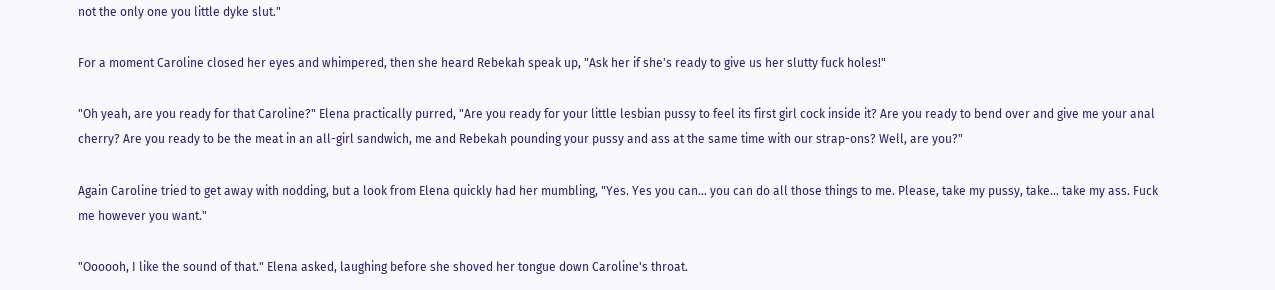not the only one you little dyke slut."

For a moment Caroline closed her eyes and whimpered, then she heard Rebekah speak up, "Ask her if she's ready to give us her slutty fuck holes!"

"Oh yeah, are you ready for that Caroline?" Elena practically purred, "Are you ready for your little lesbian pussy to feel its first girl cock inside it? Are you ready to bend over and give me your anal cherry? Are you ready to be the meat in an all-girl sandwich, me and Rebekah pounding your pussy and ass at the same time with our strap-ons? Well, are you?"

Again Caroline tried to get away with nodding, but a look from Elena quickly had her mumbling, "Yes. Yes you can... you can do all those things to me. Please, take my pussy, take... take my ass. Fuck me however you want."

"Oooooh, I like the sound of that." Elena asked, laughing before she shoved her tongue down Caroline's throat.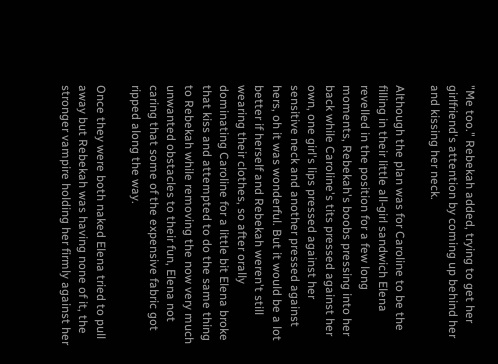"Me too." Rebekah added, trying to get her girlfriend's attention by coming up behind her and kissing her neck.

Although the plan was for Caroline to be the filling in their little all-girl sandwich Elena revelled in the position for a few long moments, Rebekah's boobs pressing into her back while Caroline's tits pressed against her own, one girl's lips pressed against her sensitive neck and another pressed against hers, oh it was wonderful. But it would be a lot better if herself and Rebekah weren't still wearing their clothes, so after orally dominating Caroline for a little bit Elena broke that kiss and attempted to do the same thing to Rebekah while removing the now very much unwanted obstacles to their fun, Elena not caring that some of the expensive fabric got ripped along the way.

Once they were both naked Elena tried to pull away but Rebekah was having none of it, the stronger vampire holding her firmly against her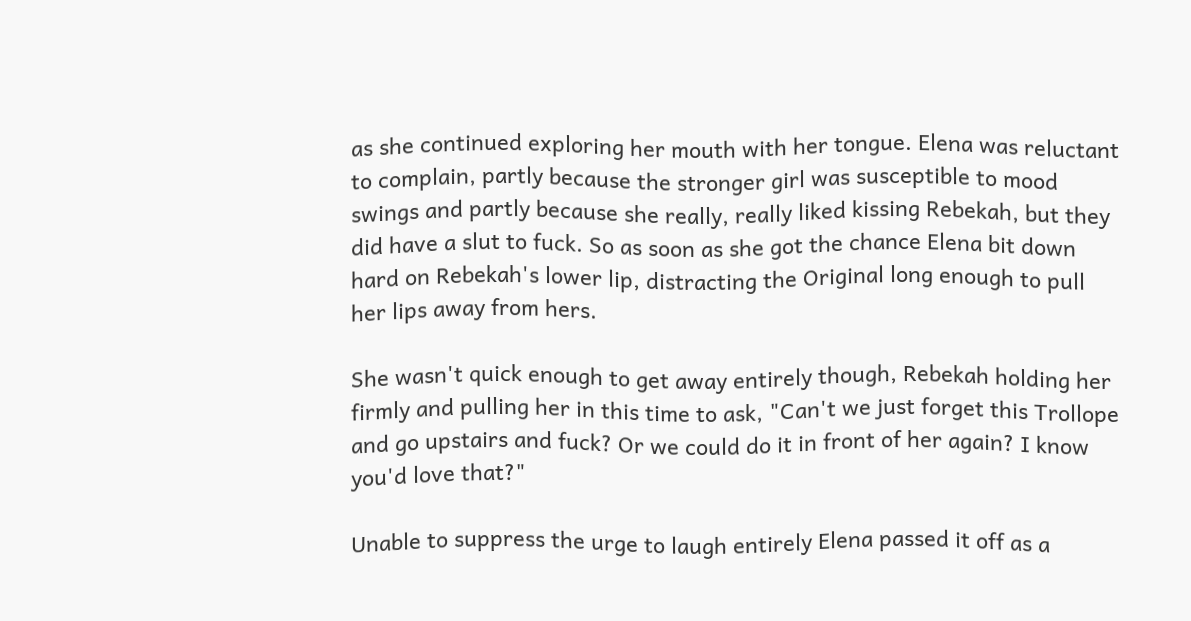as she continued exploring her mouth with her tongue. Elena was reluctant to complain, partly because the stronger girl was susceptible to mood swings and partly because she really, really liked kissing Rebekah, but they did have a slut to fuck. So as soon as she got the chance Elena bit down hard on Rebekah's lower lip, distracting the Original long enough to pull her lips away from hers.

She wasn't quick enough to get away entirely though, Rebekah holding her firmly and pulling her in this time to ask, "Can't we just forget this Trollope and go upstairs and fuck? Or we could do it in front of her again? I know you'd love that?"

Unable to suppress the urge to laugh entirely Elena passed it off as a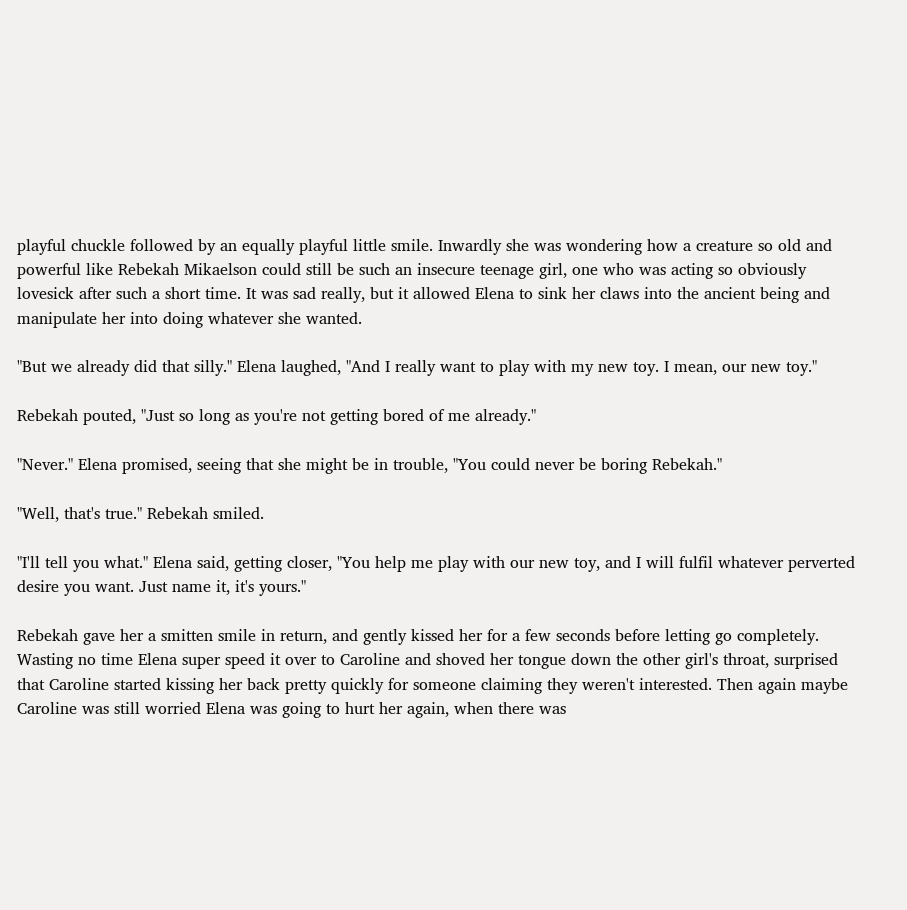playful chuckle followed by an equally playful little smile. Inwardly she was wondering how a creature so old and powerful like Rebekah Mikaelson could still be such an insecure teenage girl, one who was acting so obviously lovesick after such a short time. It was sad really, but it allowed Elena to sink her claws into the ancient being and manipulate her into doing whatever she wanted.

"But we already did that silly." Elena laughed, "And I really want to play with my new toy. I mean, our new toy."

Rebekah pouted, "Just so long as you're not getting bored of me already."

"Never." Elena promised, seeing that she might be in trouble, "You could never be boring Rebekah."

"Well, that's true." Rebekah smiled.

"I'll tell you what." Elena said, getting closer, "You help me play with our new toy, and I will fulfil whatever perverted desire you want. Just name it, it's yours."

Rebekah gave her a smitten smile in return, and gently kissed her for a few seconds before letting go completely. Wasting no time Elena super speed it over to Caroline and shoved her tongue down the other girl's throat, surprised that Caroline started kissing her back pretty quickly for someone claiming they weren't interested. Then again maybe Caroline was still worried Elena was going to hurt her again, when there was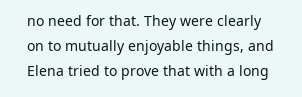no need for that. They were clearly on to mutually enjoyable things, and Elena tried to prove that with a long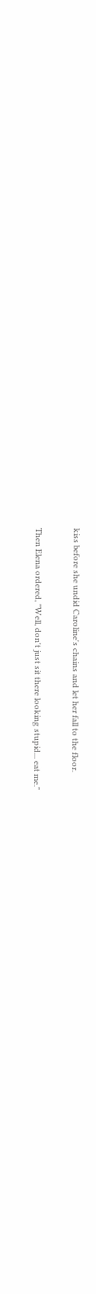kiss before she undid Caroline's chains and let her fall to the floor.

Then Elena ordered, "Well, don't just sit there looking stupid... eat me."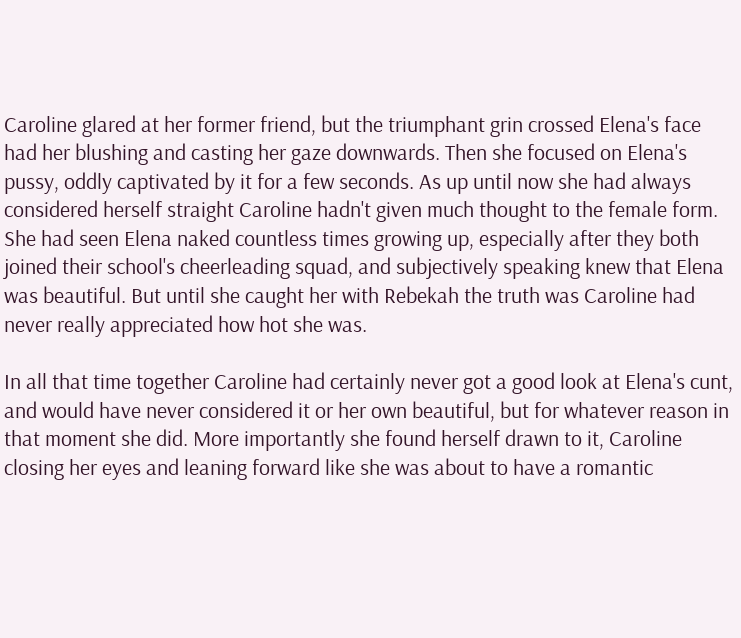Caroline glared at her former friend, but the triumphant grin crossed Elena's face had her blushing and casting her gaze downwards. Then she focused on Elena's pussy, oddly captivated by it for a few seconds. As up until now she had always considered herself straight Caroline hadn't given much thought to the female form. She had seen Elena naked countless times growing up, especially after they both joined their school's cheerleading squad, and subjectively speaking knew that Elena was beautiful. But until she caught her with Rebekah the truth was Caroline had never really appreciated how hot she was.

In all that time together Caroline had certainly never got a good look at Elena's cunt, and would have never considered it or her own beautiful, but for whatever reason in that moment she did. More importantly she found herself drawn to it, Caroline closing her eyes and leaning forward like she was about to have a romantic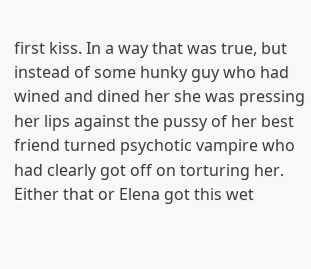first kiss. In a way that was true, but instead of some hunky guy who had wined and dined her she was pressing her lips against the pussy of her best friend turned psychotic vampire who had clearly got off on torturing her. Either that or Elena got this wet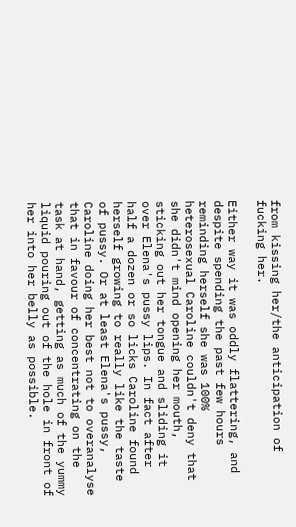from kissing her/the anticipation of fucking her.

Either way it was oddly flattering, and despite spending the past few hours reminding herself she was 100% heterosexual Caroline couldn't deny that she didn't mind opening her mouth, sticking out her tongue and sliding it over Elena's pussy lips. In fact after half a dozen or so licks Caroline found herself growing to really like the taste of pussy. Or at least Elena's pussy, Caroline doing her best not to overanalyse that in favour of concentrating on the task at hand, getting as much of the yummy liquid pouring out of the hole in front of her into her belly as possible.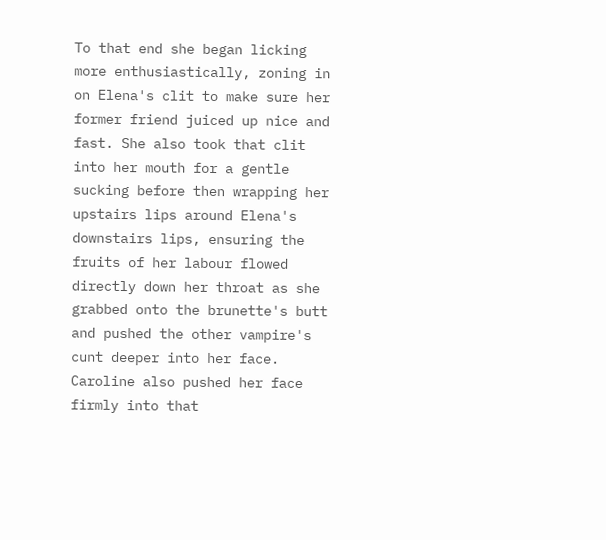To that end she began licking more enthusiastically, zoning in on Elena's clit to make sure her former friend juiced up nice and fast. She also took that clit into her mouth for a gentle sucking before then wrapping her upstairs lips around Elena's downstairs lips, ensuring the fruits of her labour flowed directly down her throat as she grabbed onto the brunette's butt and pushed the other vampire's cunt deeper into her face. Caroline also pushed her face firmly into that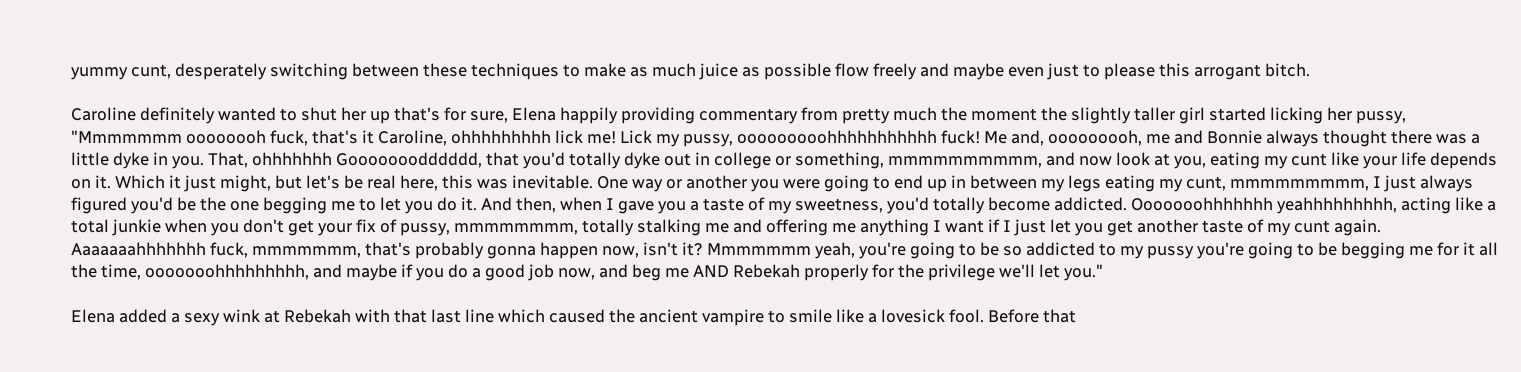yummy cunt, desperately switching between these techniques to make as much juice as possible flow freely and maybe even just to please this arrogant bitch.

Caroline definitely wanted to shut her up that's for sure, Elena happily providing commentary from pretty much the moment the slightly taller girl started licking her pussy, "Mmmmmmm oooooooh fuck, that's it Caroline, ohhhhhhhhh lick me! Lick my pussy, ooooooooohhhhhhhhhhh fuck! Me and, ooooooooh, me and Bonnie always thought there was a little dyke in you. That, ohhhhhhh Gooooooodddddd, that you'd totally dyke out in college or something, mmmmmmmmmm, and now look at you, eating my cunt like your life depends on it. Which it just might, but let's be real here, this was inevitable. One way or another you were going to end up in between my legs eating my cunt, mmmmmmmmm, I just always figured you'd be the one begging me to let you do it. And then, when I gave you a taste of my sweetness, you'd totally become addicted. Ooooooohhhhhhh yeahhhhhhhhh, acting like a total junkie when you don't get your fix of pussy, mmmmmmmm, totally stalking me and offering me anything I want if I just let you get another taste of my cunt again. Aaaaaaahhhhhhh fuck, mmmmmmm, that's probably gonna happen now, isn't it? Mmmmmmm yeah, you're going to be so addicted to my pussy you're going to be begging me for it all the time, ooooooohhhhhhhhh, and maybe if you do a good job now, and beg me AND Rebekah properly for the privilege we'll let you."

Elena added a sexy wink at Rebekah with that last line which caused the ancient vampire to smile like a lovesick fool. Before that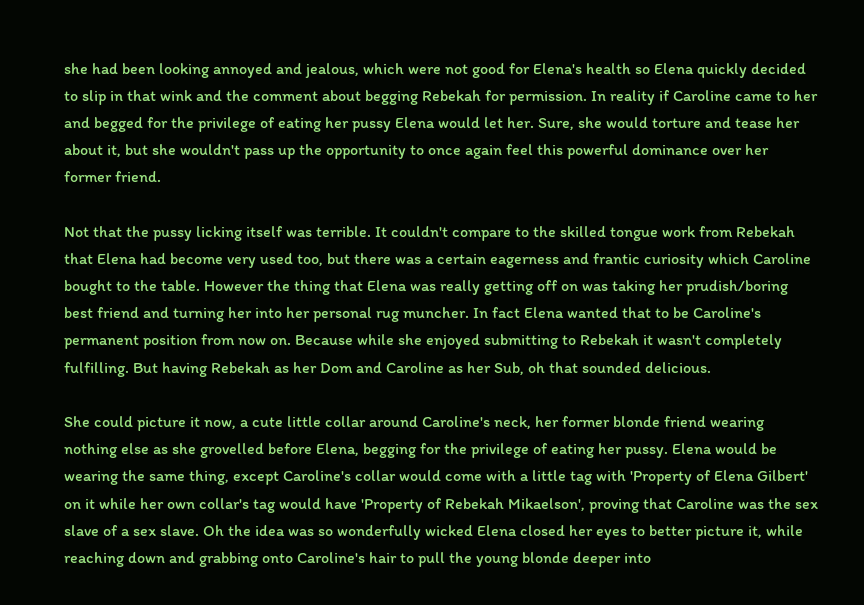she had been looking annoyed and jealous, which were not good for Elena's health so Elena quickly decided to slip in that wink and the comment about begging Rebekah for permission. In reality if Caroline came to her and begged for the privilege of eating her pussy Elena would let her. Sure, she would torture and tease her about it, but she wouldn't pass up the opportunity to once again feel this powerful dominance over her former friend.

Not that the pussy licking itself was terrible. It couldn't compare to the skilled tongue work from Rebekah that Elena had become very used too, but there was a certain eagerness and frantic curiosity which Caroline bought to the table. However the thing that Elena was really getting off on was taking her prudish/boring best friend and turning her into her personal rug muncher. In fact Elena wanted that to be Caroline's permanent position from now on. Because while she enjoyed submitting to Rebekah it wasn't completely fulfilling. But having Rebekah as her Dom and Caroline as her Sub, oh that sounded delicious.

She could picture it now, a cute little collar around Caroline's neck, her former blonde friend wearing nothing else as she grovelled before Elena, begging for the privilege of eating her pussy. Elena would be wearing the same thing, except Caroline's collar would come with a little tag with 'Property of Elena Gilbert' on it while her own collar's tag would have 'Property of Rebekah Mikaelson', proving that Caroline was the sex slave of a sex slave. Oh the idea was so wonderfully wicked Elena closed her eyes to better picture it, while reaching down and grabbing onto Caroline's hair to pull the young blonde deeper into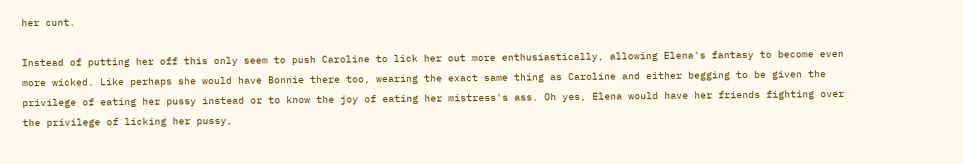her cunt.

Instead of putting her off this only seem to push Caroline to lick her out more enthusiastically, allowing Elena's fantasy to become even more wicked. Like perhaps she would have Bonnie there too, wearing the exact same thing as Caroline and either begging to be given the privilege of eating her pussy instead or to know the joy of eating her mistress's ass. Oh yes, Elena would have her friends fighting over the privilege of licking her pussy,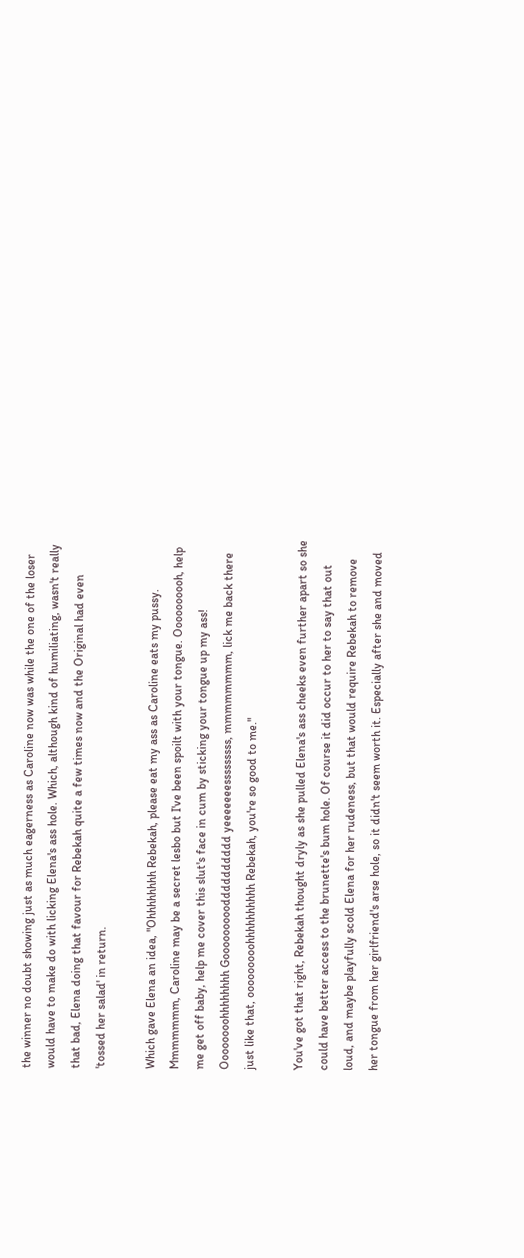the winner no doubt showing just as much eagerness as Caroline now was while the one of the loser would have to make do with licking Elena's ass hole. Which, although kind of humiliating, wasn't really that bad, Elena doing that favour for Rebekah quite a few times now and the Original had even 'tossed her salad' in return.

Which gave Elena an idea, "Ohhhhhhhh Rebekah, please eat my ass as Caroline eats my pussy. Mmmmmmm, Caroline may be a secret lesbo but I've been spoilt with your tongue. Oooooooooh, help me get off baby, help me cover this slut's face in cum by sticking your tongue up my ass! Oooooooohhhhhhhh Gooooooooodddddddddd yeeeeeeesssssssss, mmmmmmmm, lick me back there just like that, ooooooooohhhhhhhhhh Rebekah, you're so good to me."

You've got that right, Rebekah thought dryly as she pulled Elena's ass cheeks even further apart so she could have better access to the brunette's bum hole. Of course it did occur to her to say that out loud, and maybe playfully scold Elena for her rudeness, but that would require Rebekah to remove her tongue from her girlfriend's arse hole, so it didn't seem worth it. Especially after she and moved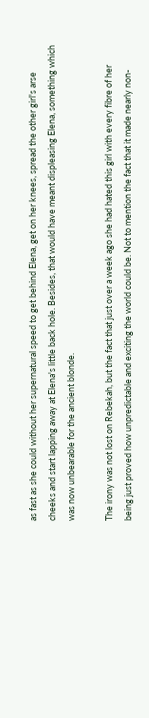as fast as she could without her supernatural speed to get behind Elena, get on her knees, spread the other girl's arse cheeks and start lapping away at Elena's little back hole. Besides, that would have meant displeasing Elena, something which was now unbearable for the ancient blonde.

The irony was not lost on Rebekah, but the fact that just over a week ago she had hated this girl with every fibre of her being just proved how unpredictable and exciting the world could be. Not to mention the fact that it made nearly non-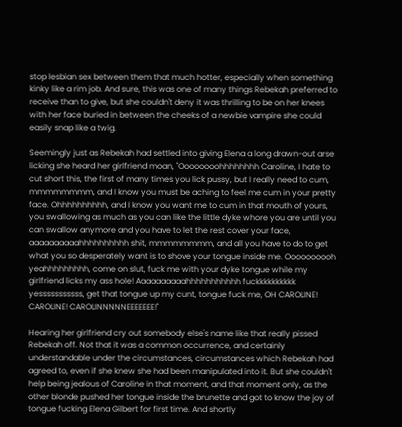stop lesbian sex between them that much hotter, especially when something kinky like a rim job. And sure, this was one of many things Rebekah preferred to receive than to give, but she couldn't deny it was thrilling to be on her knees with her face buried in between the cheeks of a newbie vampire she could easily snap like a twig.

Seemingly just as Rebekah had settled into giving Elena a long drawn-out arse licking she heard her girlfriend moan, "Oooooooohhhhhhhh Caroline, I hate to cut short this, the first of many times you lick pussy, but I really need to cum, mmmmmmmm, and I know you must be aching to feel me cum in your pretty face. Ohhhhhhhhhh, and I know you want me to cum in that mouth of yours, you swallowing as much as you can like the little dyke whore you are until you can swallow anymore and you have to let the rest cover your face, aaaaaaaaaahhhhhhhhhh shit, mmmmmmmm, and all you have to do to get what you so desperately want is to shove your tongue inside me. Oooooooooh yeahhhhhhhhh, come on slut, fuck me with your dyke tongue while my girlfriend licks my ass hole! Aaaaaaaaaahhhhhhhhhhh fuckkkkkkkkkk yesssssssssss, get that tongue up my cunt, tongue fuck me, OH CAROLINE! CAROLINE! CAROLINNNNNEEEEEEE!"

Hearing her girlfriend cry out somebody else's name like that really pissed Rebekah off. Not that it was a common occurrence, and certainly understandable under the circumstances, circumstances which Rebekah had agreed to, even if she knew she had been manipulated into it. But she couldn't help being jealous of Caroline in that moment, and that moment only, as the other blonde pushed her tongue inside the brunette and got to know the joy of tongue fucking Elena Gilbert for first time. And shortly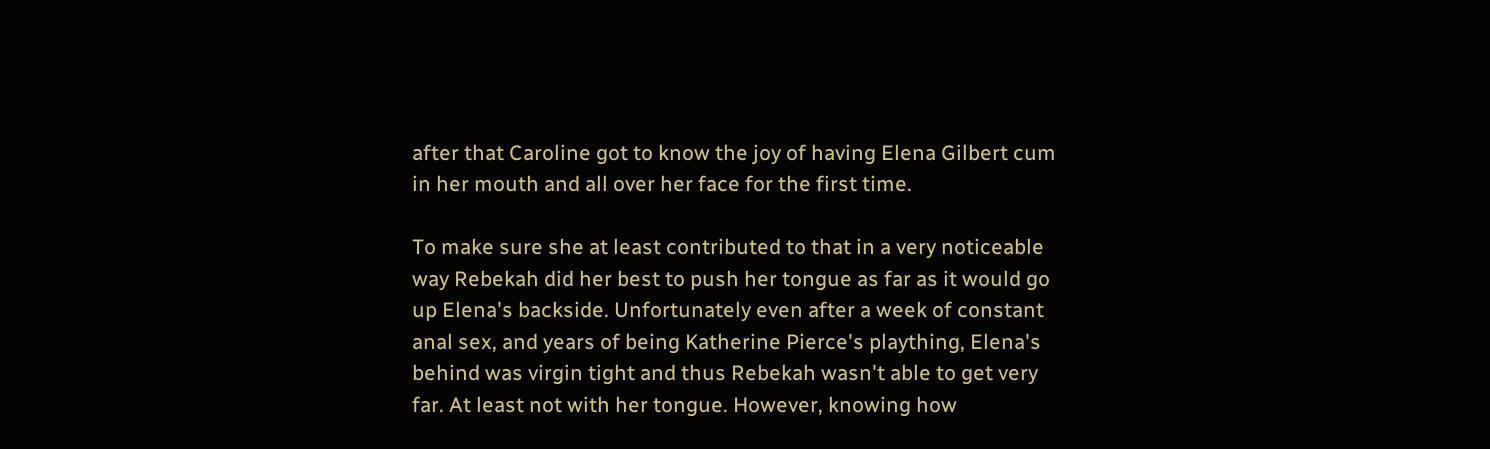after that Caroline got to know the joy of having Elena Gilbert cum in her mouth and all over her face for the first time.

To make sure she at least contributed to that in a very noticeable way Rebekah did her best to push her tongue as far as it would go up Elena's backside. Unfortunately even after a week of constant anal sex, and years of being Katherine Pierce's plaything, Elena's behind was virgin tight and thus Rebekah wasn't able to get very far. At least not with her tongue. However, knowing how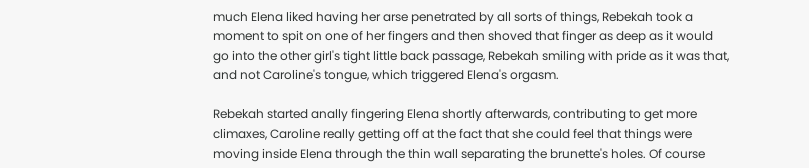much Elena liked having her arse penetrated by all sorts of things, Rebekah took a moment to spit on one of her fingers and then shoved that finger as deep as it would go into the other girl's tight little back passage, Rebekah smiling with pride as it was that, and not Caroline's tongue, which triggered Elena's orgasm.

Rebekah started anally fingering Elena shortly afterwards, contributing to get more climaxes, Caroline really getting off at the fact that she could feel that things were moving inside Elena through the thin wall separating the brunette's holes. Of course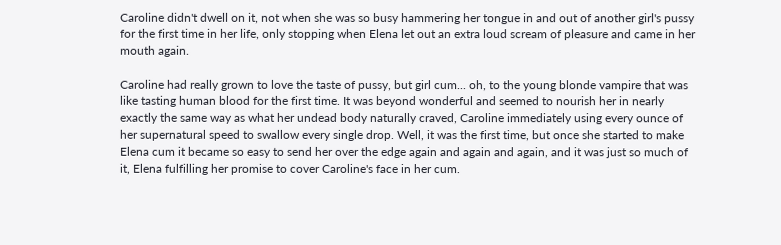Caroline didn't dwell on it, not when she was so busy hammering her tongue in and out of another girl's pussy for the first time in her life, only stopping when Elena let out an extra loud scream of pleasure and came in her mouth again.

Caroline had really grown to love the taste of pussy, but girl cum... oh, to the young blonde vampire that was like tasting human blood for the first time. It was beyond wonderful and seemed to nourish her in nearly exactly the same way as what her undead body naturally craved, Caroline immediately using every ounce of her supernatural speed to swallow every single drop. Well, it was the first time, but once she started to make Elena cum it became so easy to send her over the edge again and again and again, and it was just so much of it, Elena fulfilling her promise to cover Caroline's face in her cum.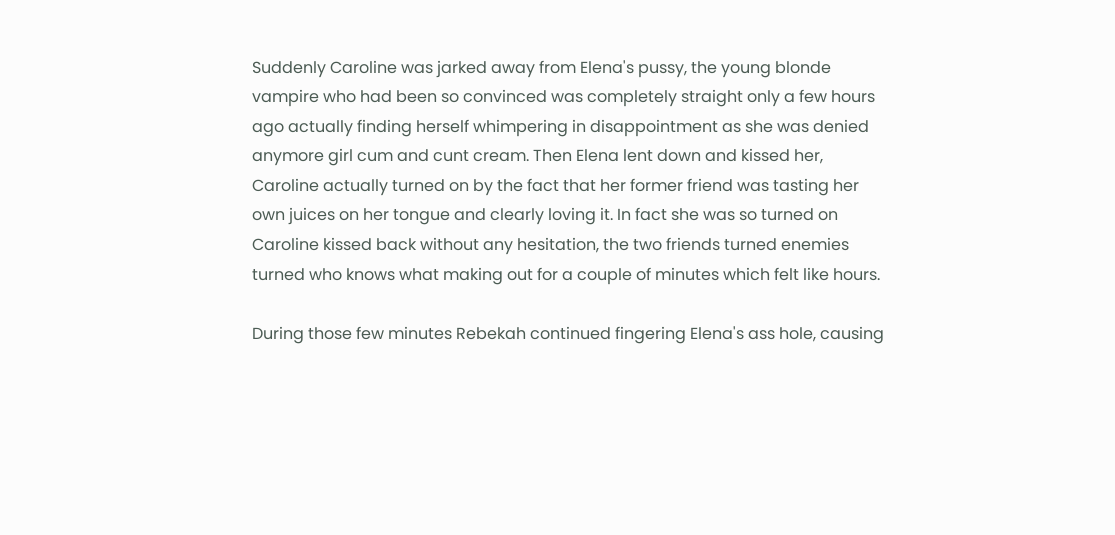Suddenly Caroline was jarked away from Elena's pussy, the young blonde vampire who had been so convinced was completely straight only a few hours ago actually finding herself whimpering in disappointment as she was denied anymore girl cum and cunt cream. Then Elena lent down and kissed her, Caroline actually turned on by the fact that her former friend was tasting her own juices on her tongue and clearly loving it. In fact she was so turned on Caroline kissed back without any hesitation, the two friends turned enemies turned who knows what making out for a couple of minutes which felt like hours.

During those few minutes Rebekah continued fingering Elena's ass hole, causing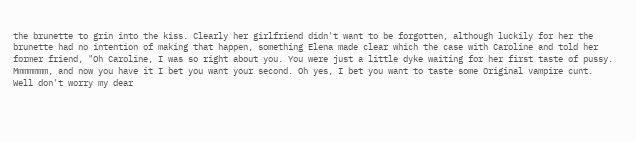the brunette to grin into the kiss. Clearly her girlfriend didn't want to be forgotten, although luckily for her the brunette had no intention of making that happen, something Elena made clear which the case with Caroline and told her former friend, "Oh Caroline, I was so right about you. You were just a little dyke waiting for her first taste of pussy. Mmmmmmm, and now you have it I bet you want your second. Oh yes, I bet you want to taste some Original vampire cunt. Well don't worry my dear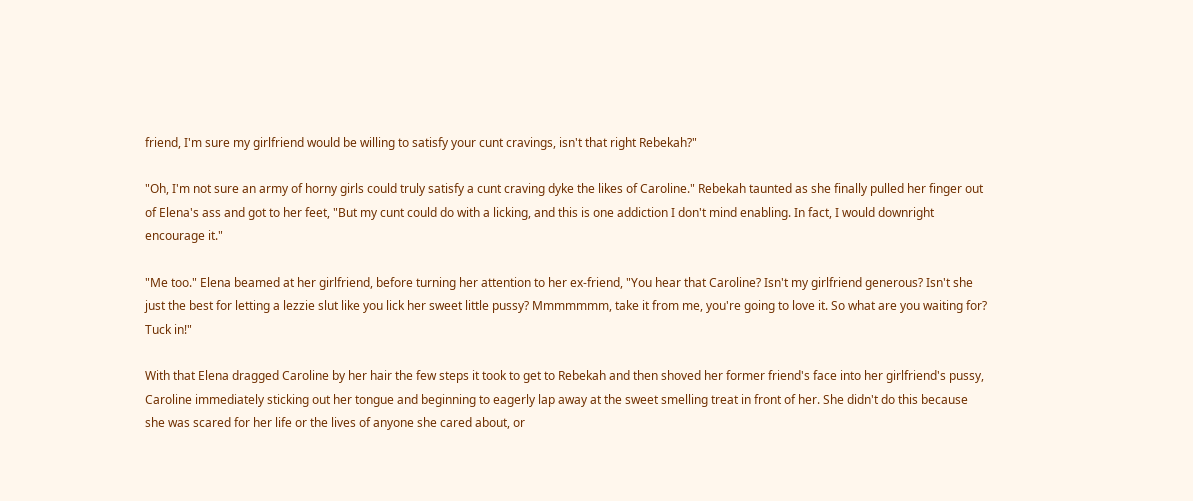friend, I'm sure my girlfriend would be willing to satisfy your cunt cravings, isn't that right Rebekah?"

"Oh, I'm not sure an army of horny girls could truly satisfy a cunt craving dyke the likes of Caroline." Rebekah taunted as she finally pulled her finger out of Elena's ass and got to her feet, "But my cunt could do with a licking, and this is one addiction I don't mind enabling. In fact, I would downright encourage it."

"Me too." Elena beamed at her girlfriend, before turning her attention to her ex-friend, "You hear that Caroline? Isn't my girlfriend generous? Isn't she just the best for letting a lezzie slut like you lick her sweet little pussy? Mmmmmmm, take it from me, you're going to love it. So what are you waiting for? Tuck in!"

With that Elena dragged Caroline by her hair the few steps it took to get to Rebekah and then shoved her former friend's face into her girlfriend's pussy, Caroline immediately sticking out her tongue and beginning to eagerly lap away at the sweet smelling treat in front of her. She didn't do this because she was scared for her life or the lives of anyone she cared about, or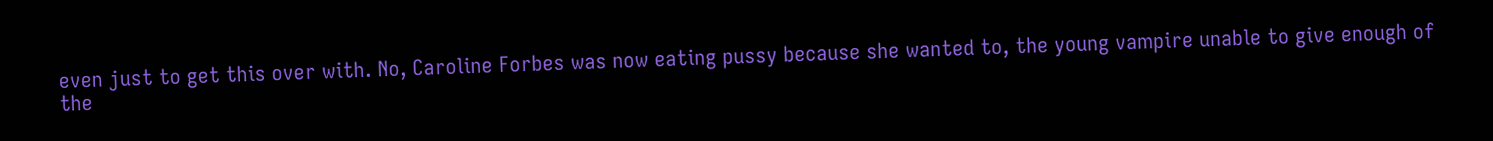even just to get this over with. No, Caroline Forbes was now eating pussy because she wanted to, the young vampire unable to give enough of the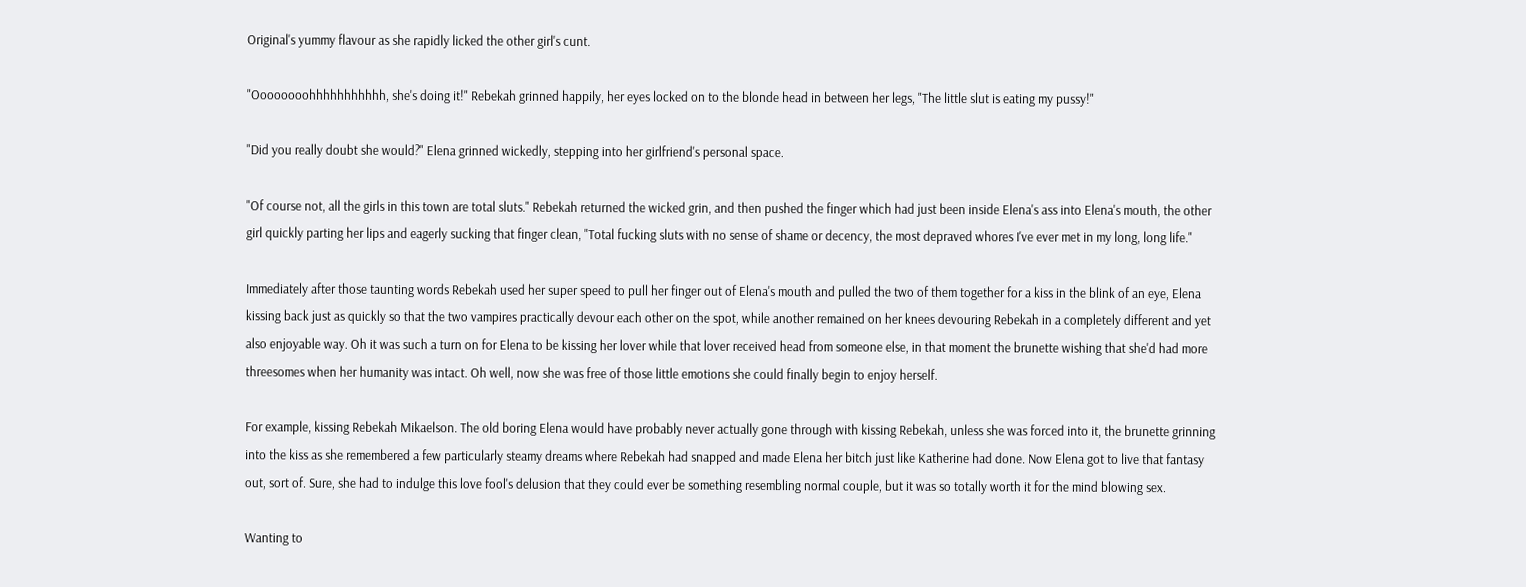Original's yummy flavour as she rapidly licked the other girl's cunt.

"Oooooooohhhhhhhhhhh, she's doing it!" Rebekah grinned happily, her eyes locked on to the blonde head in between her legs, "The little slut is eating my pussy!"

"Did you really doubt she would?" Elena grinned wickedly, stepping into her girlfriend's personal space.

"Of course not, all the girls in this town are total sluts." Rebekah returned the wicked grin, and then pushed the finger which had just been inside Elena's ass into Elena's mouth, the other girl quickly parting her lips and eagerly sucking that finger clean, "Total fucking sluts with no sense of shame or decency, the most depraved whores I've ever met in my long, long life."

Immediately after those taunting words Rebekah used her super speed to pull her finger out of Elena's mouth and pulled the two of them together for a kiss in the blink of an eye, Elena kissing back just as quickly so that the two vampires practically devour each other on the spot, while another remained on her knees devouring Rebekah in a completely different and yet also enjoyable way. Oh it was such a turn on for Elena to be kissing her lover while that lover received head from someone else, in that moment the brunette wishing that she'd had more threesomes when her humanity was intact. Oh well, now she was free of those little emotions she could finally begin to enjoy herself.

For example, kissing Rebekah Mikaelson. The old boring Elena would have probably never actually gone through with kissing Rebekah, unless she was forced into it, the brunette grinning into the kiss as she remembered a few particularly steamy dreams where Rebekah had snapped and made Elena her bitch just like Katherine had done. Now Elena got to live that fantasy out, sort of. Sure, she had to indulge this love fool's delusion that they could ever be something resembling normal couple, but it was so totally worth it for the mind blowing sex.

Wanting to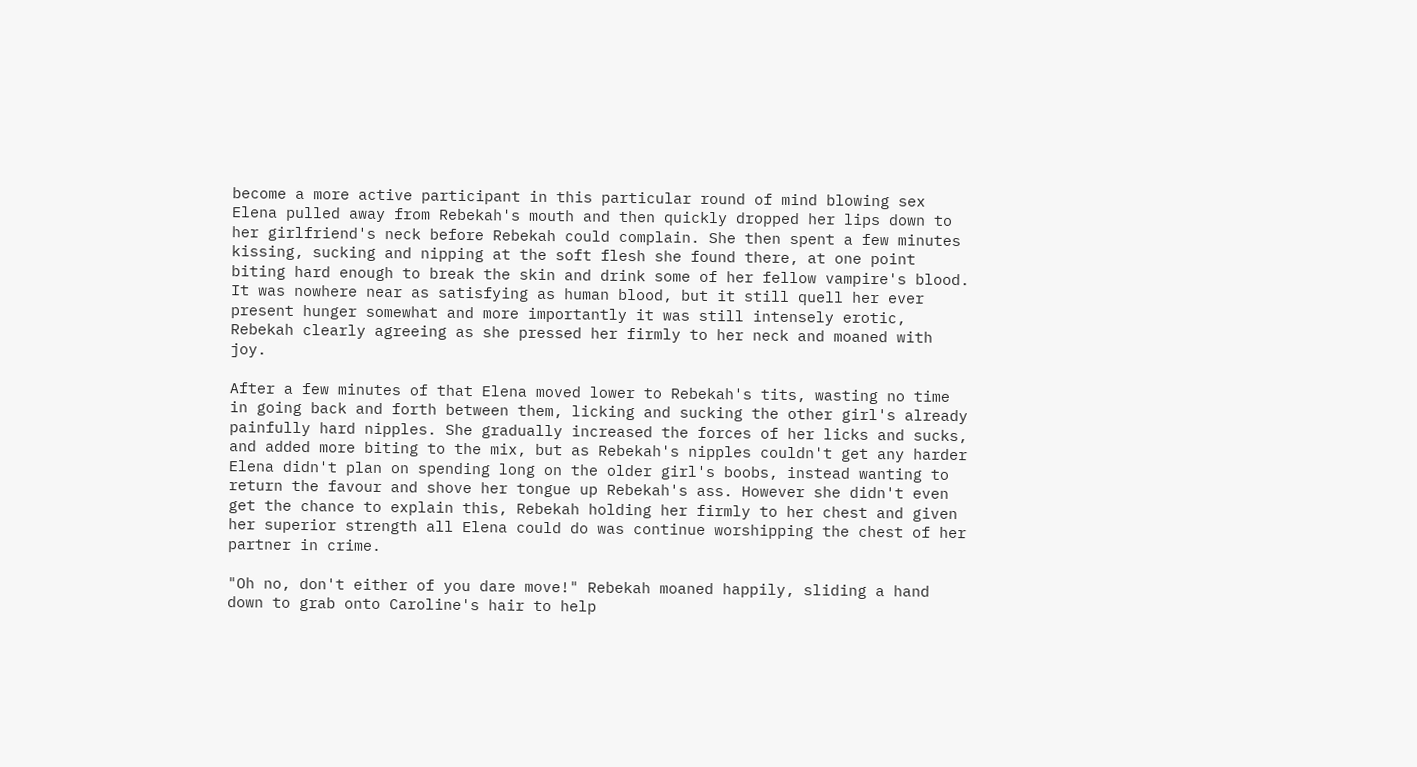become a more active participant in this particular round of mind blowing sex Elena pulled away from Rebekah's mouth and then quickly dropped her lips down to her girlfriend's neck before Rebekah could complain. She then spent a few minutes kissing, sucking and nipping at the soft flesh she found there, at one point biting hard enough to break the skin and drink some of her fellow vampire's blood. It was nowhere near as satisfying as human blood, but it still quell her ever present hunger somewhat and more importantly it was still intensely erotic, Rebekah clearly agreeing as she pressed her firmly to her neck and moaned with joy.

After a few minutes of that Elena moved lower to Rebekah's tits, wasting no time in going back and forth between them, licking and sucking the other girl's already painfully hard nipples. She gradually increased the forces of her licks and sucks, and added more biting to the mix, but as Rebekah's nipples couldn't get any harder Elena didn't plan on spending long on the older girl's boobs, instead wanting to return the favour and shove her tongue up Rebekah's ass. However she didn't even get the chance to explain this, Rebekah holding her firmly to her chest and given her superior strength all Elena could do was continue worshipping the chest of her partner in crime.

"Oh no, don't either of you dare move!" Rebekah moaned happily, sliding a hand down to grab onto Caroline's hair to help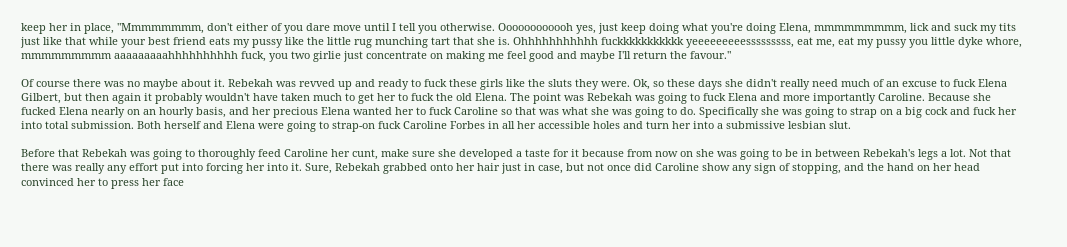keep her in place, "Mmmmmmmm, don't either of you dare move until I tell you otherwise. Oooooooooooh yes, just keep doing what you're doing Elena, mmmmmmmmm, lick and suck my tits just like that while your best friend eats my pussy like the little rug munching tart that she is. Ohhhhhhhhhhh fuckkkkkkkkkkk yeeeeeeeeesssssssss, eat me, eat my pussy you little dyke whore, mmmmmmmmm aaaaaaaaahhhhhhhhhh fuck, you two girlie just concentrate on making me feel good and maybe I'll return the favour."

Of course there was no maybe about it. Rebekah was revved up and ready to fuck these girls like the sluts they were. Ok, so these days she didn't really need much of an excuse to fuck Elena Gilbert, but then again it probably wouldn't have taken much to get her to fuck the old Elena. The point was Rebekah was going to fuck Elena and more importantly Caroline. Because she fucked Elena nearly on an hourly basis, and her precious Elena wanted her to fuck Caroline so that was what she was going to do. Specifically she was going to strap on a big cock and fuck her into total submission. Both herself and Elena were going to strap-on fuck Caroline Forbes in all her accessible holes and turn her into a submissive lesbian slut.

Before that Rebekah was going to thoroughly feed Caroline her cunt, make sure she developed a taste for it because from now on she was going to be in between Rebekah's legs a lot. Not that there was really any effort put into forcing her into it. Sure, Rebekah grabbed onto her hair just in case, but not once did Caroline show any sign of stopping, and the hand on her head convinced her to press her face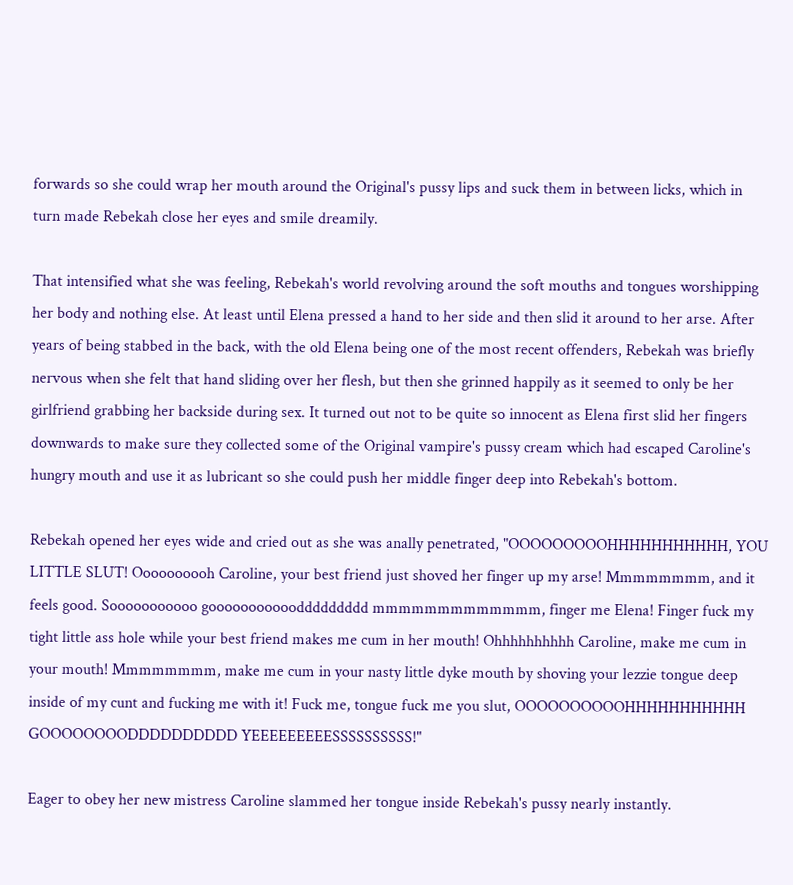forwards so she could wrap her mouth around the Original's pussy lips and suck them in between licks, which in turn made Rebekah close her eyes and smile dreamily.

That intensified what she was feeling, Rebekah's world revolving around the soft mouths and tongues worshipping her body and nothing else. At least until Elena pressed a hand to her side and then slid it around to her arse. After years of being stabbed in the back, with the old Elena being one of the most recent offenders, Rebekah was briefly nervous when she felt that hand sliding over her flesh, but then she grinned happily as it seemed to only be her girlfriend grabbing her backside during sex. It turned out not to be quite so innocent as Elena first slid her fingers downwards to make sure they collected some of the Original vampire's pussy cream which had escaped Caroline's hungry mouth and use it as lubricant so she could push her middle finger deep into Rebekah's bottom.

Rebekah opened her eyes wide and cried out as she was anally penetrated, "OOOOOOOOOHHHHHHHHHHH, YOU LITTLE SLUT! Oooooooooh Caroline, your best friend just shoved her finger up my arse! Mmmmmmmm, and it feels good. Sooooooooooo goooooooooooddddddddd mmmmmmmmmmmmm, finger me Elena! Finger fuck my tight little ass hole while your best friend makes me cum in her mouth! Ohhhhhhhhhh Caroline, make me cum in your mouth! Mmmmmmmm, make me cum in your nasty little dyke mouth by shoving your lezzie tongue deep inside of my cunt and fucking me with it! Fuck me, tongue fuck me you slut, OOOOOOOOOOHHHHHHHHHHH GOOOOOOOODDDDDDDDDD YEEEEEEEEESSSSSSSSSS!"

Eager to obey her new mistress Caroline slammed her tongue inside Rebekah's pussy nearly instantly.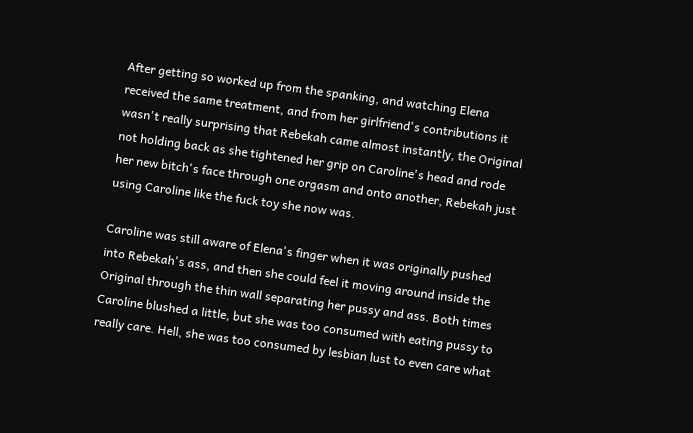After getting so worked up from the spanking, and watching Elena received the same treatment, and from her girlfriend's contributions it wasn't really surprising that Rebekah came almost instantly, the Original not holding back as she tightened her grip on Caroline's head and rode her new bitch's face through one orgasm and onto another, Rebekah just using Caroline like the fuck toy she now was.

Caroline was still aware of Elena's finger when it was originally pushed into Rebekah's ass, and then she could feel it moving around inside the Original through the thin wall separating her pussy and ass. Both times Caroline blushed a little, but she was too consumed with eating pussy to really care. Hell, she was too consumed by lesbian lust to even care what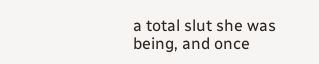a total slut she was being, and once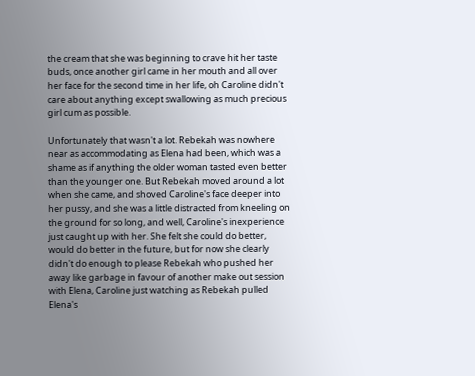the cream that she was beginning to crave hit her taste buds, once another girl came in her mouth and all over her face for the second time in her life, oh Caroline didn't care about anything except swallowing as much precious girl cum as possible.

Unfortunately that wasn't a lot. Rebekah was nowhere near as accommodating as Elena had been, which was a shame as if anything the older woman tasted even better than the younger one. But Rebekah moved around a lot when she came, and shoved Caroline's face deeper into her pussy, and she was a little distracted from kneeling on the ground for so long, and well, Caroline's inexperience just caught up with her. She felt she could do better, would do better in the future, but for now she clearly didn't do enough to please Rebekah who pushed her away like garbage in favour of another make out session with Elena, Caroline just watching as Rebekah pulled Elena's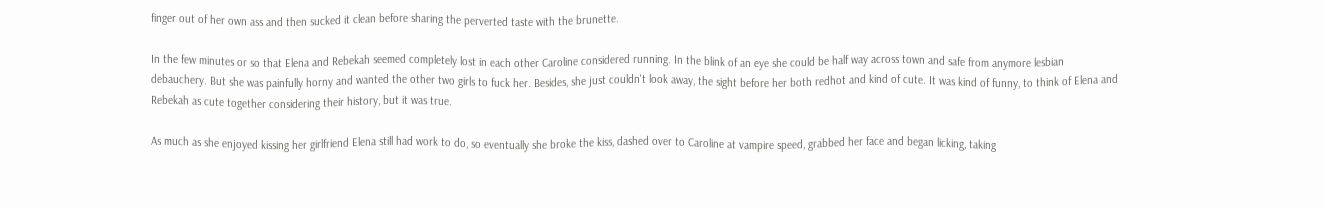finger out of her own ass and then sucked it clean before sharing the perverted taste with the brunette.

In the few minutes or so that Elena and Rebekah seemed completely lost in each other Caroline considered running. In the blink of an eye she could be half way across town and safe from anymore lesbian debauchery. But she was painfully horny and wanted the other two girls to fuck her. Besides, she just couldn't look away, the sight before her both redhot and kind of cute. It was kind of funny, to think of Elena and Rebekah as cute together considering their history, but it was true.

As much as she enjoyed kissing her girlfriend Elena still had work to do, so eventually she broke the kiss, dashed over to Caroline at vampire speed, grabbed her face and began licking, taking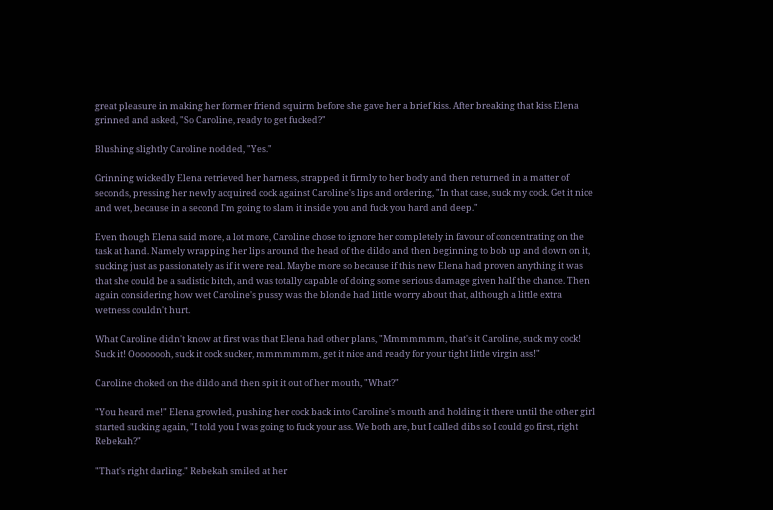great pleasure in making her former friend squirm before she gave her a brief kiss. After breaking that kiss Elena grinned and asked, "So Caroline, ready to get fucked?"

Blushing slightly Caroline nodded, "Yes."

Grinning wickedly Elena retrieved her harness, strapped it firmly to her body and then returned in a matter of seconds, pressing her newly acquired cock against Caroline's lips and ordering, "In that case, suck my cock. Get it nice and wet, because in a second I'm going to slam it inside you and fuck you hard and deep."

Even though Elena said more, a lot more, Caroline chose to ignore her completely in favour of concentrating on the task at hand. Namely wrapping her lips around the head of the dildo and then beginning to bob up and down on it, sucking just as passionately as if it were real. Maybe more so because if this new Elena had proven anything it was that she could be a sadistic bitch, and was totally capable of doing some serious damage given half the chance. Then again considering how wet Caroline's pussy was the blonde had little worry about that, although a little extra wetness couldn't hurt.

What Caroline didn't know at first was that Elena had other plans, "Mmmmmmm, that's it Caroline, suck my cock! Suck it! Oooooooh, suck it cock sucker, mmmmmmm, get it nice and ready for your tight little virgin ass!"

Caroline choked on the dildo and then spit it out of her mouth, "What?"

"You heard me!" Elena growled, pushing her cock back into Caroline's mouth and holding it there until the other girl started sucking again, "I told you I was going to fuck your ass. We both are, but I called dibs so I could go first, right Rebekah?"

"That's right darling." Rebekah smiled at her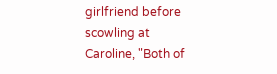girlfriend before scowling at Caroline, "Both of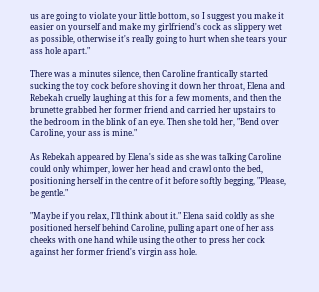us are going to violate your little bottom, so I suggest you make it easier on yourself and make my girlfriend's cock as slippery wet as possible, otherwise it's really going to hurt when she tears your ass hole apart."

There was a minutes silence, then Caroline frantically started sucking the toy cock before shoving it down her throat, Elena and Rebekah cruelly laughing at this for a few moments, and then the brunette grabbed her former friend and carried her upstairs to the bedroom in the blink of an eye. Then she told her, "Bend over Caroline, your ass is mine."

As Rebekah appeared by Elena's side as she was talking Caroline could only whimper, lower her head and crawl onto the bed, positioning herself in the centre of it before softly begging, "Please, be gentle."

"Maybe if you relax, I'll think about it." Elena said coldly as she positioned herself behind Caroline, pulling apart one of her ass cheeks with one hand while using the other to press her cock against her former friend's virgin ass hole.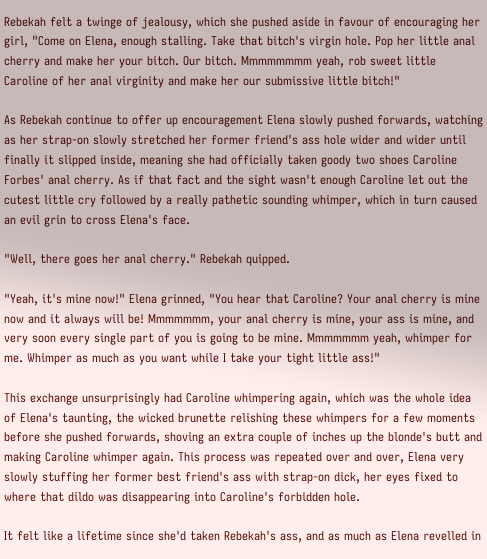Rebekah felt a twinge of jealousy, which she pushed aside in favour of encouraging her girl, "Come on Elena, enough stalling. Take that bitch's virgin hole. Pop her little anal cherry and make her your bitch. Our bitch. Mmmmmmmm yeah, rob sweet little Caroline of her anal virginity and make her our submissive little bitch!"

As Rebekah continue to offer up encouragement Elena slowly pushed forwards, watching as her strap-on slowly stretched her former friend's ass hole wider and wider until finally it slipped inside, meaning she had officially taken goody two shoes Caroline Forbes' anal cherry. As if that fact and the sight wasn't enough Caroline let out the cutest little cry followed by a really pathetic sounding whimper, which in turn caused an evil grin to cross Elena's face.

"Well, there goes her anal cherry." Rebekah quipped.

"Yeah, it's mine now!" Elena grinned, "You hear that Caroline? Your anal cherry is mine now and it always will be! Mmmmmmm, your anal cherry is mine, your ass is mine, and very soon every single part of you is going to be mine. Mmmmmmm yeah, whimper for me. Whimper as much as you want while I take your tight little ass!"

This exchange unsurprisingly had Caroline whimpering again, which was the whole idea of Elena's taunting, the wicked brunette relishing these whimpers for a few moments before she pushed forwards, shoving an extra couple of inches up the blonde's butt and making Caroline whimper again. This process was repeated over and over, Elena very slowly stuffing her former best friend's ass with strap-on dick, her eyes fixed to where that dildo was disappearing into Caroline's forbidden hole.

It felt like a lifetime since she'd taken Rebekah's ass, and as much as Elena revelled in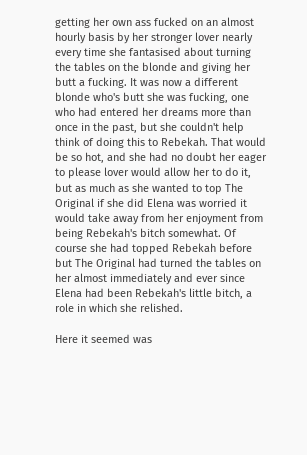getting her own ass fucked on an almost hourly basis by her stronger lover nearly every time she fantasised about turning the tables on the blonde and giving her butt a fucking. It was now a different blonde who's butt she was fucking, one who had entered her dreams more than once in the past, but she couldn't help think of doing this to Rebekah. That would be so hot, and she had no doubt her eager to please lover would allow her to do it, but as much as she wanted to top The Original if she did Elena was worried it would take away from her enjoyment from being Rebekah's bitch somewhat. Of course she had topped Rebekah before but The Original had turned the tables on her almost immediately and ever since Elena had been Rebekah's little bitch, a role in which she relished.

Here it seemed was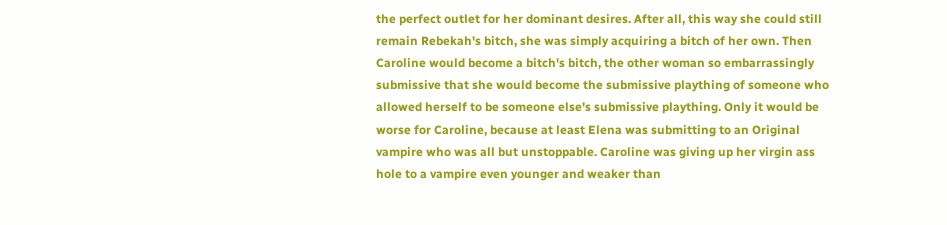the perfect outlet for her dominant desires. After all, this way she could still remain Rebekah's bitch, she was simply acquiring a bitch of her own. Then Caroline would become a bitch's bitch, the other woman so embarrassingly submissive that she would become the submissive plaything of someone who allowed herself to be someone else's submissive plaything. Only it would be worse for Caroline, because at least Elena was submitting to an Original vampire who was all but unstoppable. Caroline was giving up her virgin ass hole to a vampire even younger and weaker than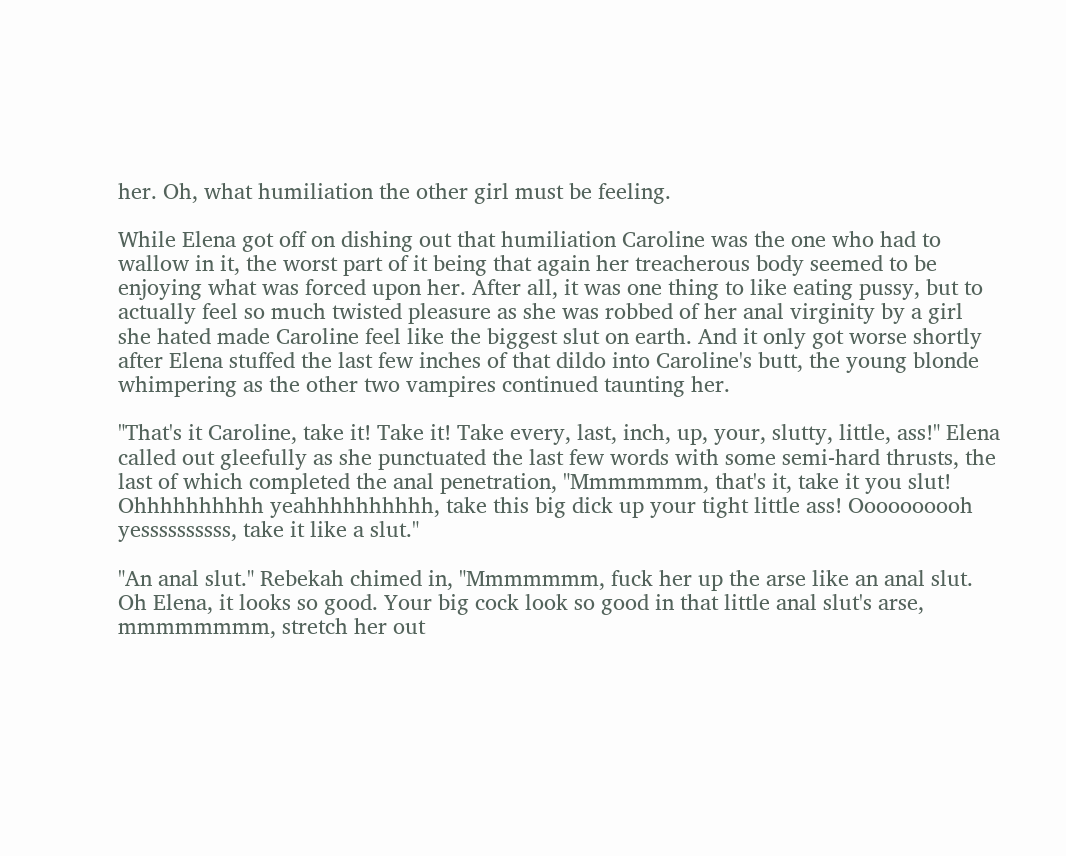her. Oh, what humiliation the other girl must be feeling.

While Elena got off on dishing out that humiliation Caroline was the one who had to wallow in it, the worst part of it being that again her treacherous body seemed to be enjoying what was forced upon her. After all, it was one thing to like eating pussy, but to actually feel so much twisted pleasure as she was robbed of her anal virginity by a girl she hated made Caroline feel like the biggest slut on earth. And it only got worse shortly after Elena stuffed the last few inches of that dildo into Caroline's butt, the young blonde whimpering as the other two vampires continued taunting her.

"That's it Caroline, take it! Take it! Take every, last, inch, up, your, slutty, little, ass!" Elena called out gleefully as she punctuated the last few words with some semi-hard thrusts, the last of which completed the anal penetration, "Mmmmmmm, that's it, take it you slut! Ohhhhhhhhhh yeahhhhhhhhhh, take this big dick up your tight little ass! Oooooooooh yessssssssss, take it like a slut."

"An anal slut." Rebekah chimed in, "Mmmmmmm, fuck her up the arse like an anal slut. Oh Elena, it looks so good. Your big cock look so good in that little anal slut's arse, mmmmmmmm, stretch her out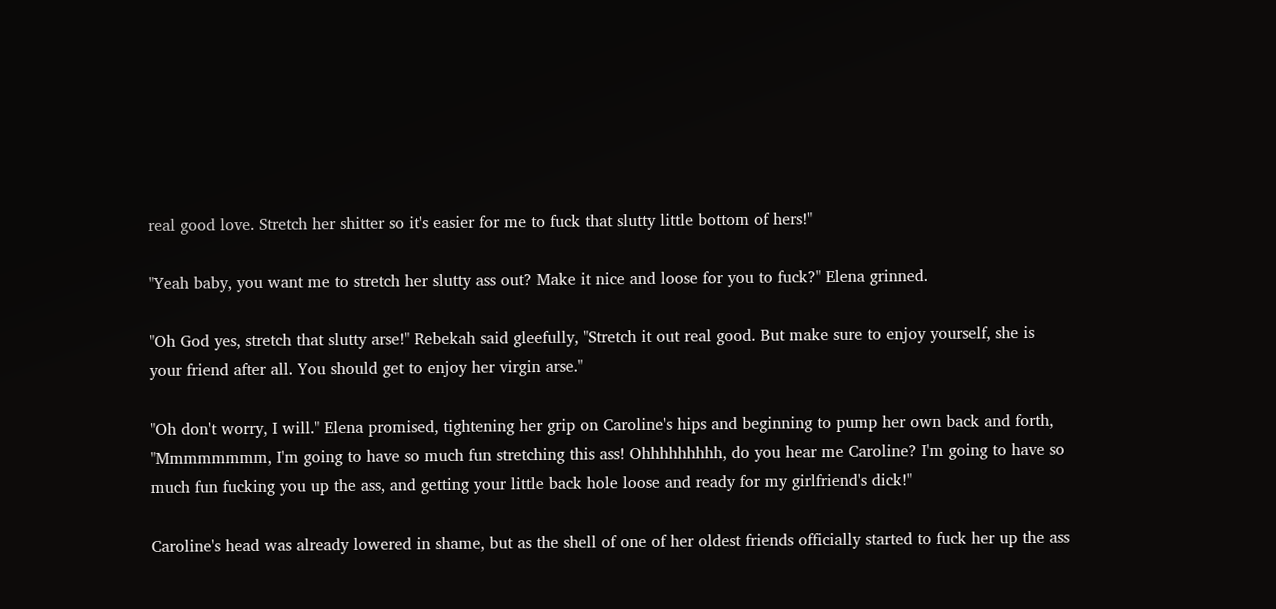real good love. Stretch her shitter so it's easier for me to fuck that slutty little bottom of hers!"

"Yeah baby, you want me to stretch her slutty ass out? Make it nice and loose for you to fuck?" Elena grinned.

"Oh God yes, stretch that slutty arse!" Rebekah said gleefully, "Stretch it out real good. But make sure to enjoy yourself, she is your friend after all. You should get to enjoy her virgin arse."

"Oh don't worry, I will." Elena promised, tightening her grip on Caroline's hips and beginning to pump her own back and forth, "Mmmmmmmm, I'm going to have so much fun stretching this ass! Ohhhhhhhhh, do you hear me Caroline? I'm going to have so much fun fucking you up the ass, and getting your little back hole loose and ready for my girlfriend's dick!"

Caroline's head was already lowered in shame, but as the shell of one of her oldest friends officially started to fuck her up the ass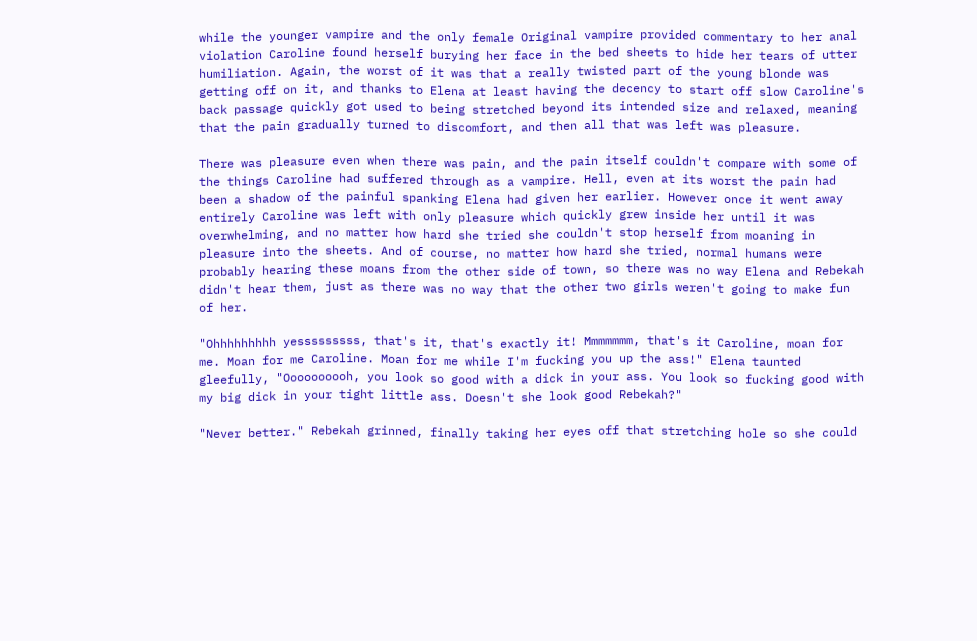while the younger vampire and the only female Original vampire provided commentary to her anal violation Caroline found herself burying her face in the bed sheets to hide her tears of utter humiliation. Again, the worst of it was that a really twisted part of the young blonde was getting off on it, and thanks to Elena at least having the decency to start off slow Caroline's back passage quickly got used to being stretched beyond its intended size and relaxed, meaning that the pain gradually turned to discomfort, and then all that was left was pleasure.

There was pleasure even when there was pain, and the pain itself couldn't compare with some of the things Caroline had suffered through as a vampire. Hell, even at its worst the pain had been a shadow of the painful spanking Elena had given her earlier. However once it went away entirely Caroline was left with only pleasure which quickly grew inside her until it was overwhelming, and no matter how hard she tried she couldn't stop herself from moaning in pleasure into the sheets. And of course, no matter how hard she tried, normal humans were probably hearing these moans from the other side of town, so there was no way Elena and Rebekah didn't hear them, just as there was no way that the other two girls weren't going to make fun of her.

"Ohhhhhhhhh yesssssssss, that's it, that's exactly it! Mmmmmmm, that's it Caroline, moan for me. Moan for me Caroline. Moan for me while I'm fucking you up the ass!" Elena taunted gleefully, "Oooooooooh, you look so good with a dick in your ass. You look so fucking good with my big dick in your tight little ass. Doesn't she look good Rebekah?"

"Never better." Rebekah grinned, finally taking her eyes off that stretching hole so she could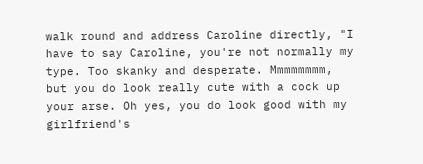walk round and address Caroline directly, "I have to say Caroline, you're not normally my type. Too skanky and desperate. Mmmmmmmm, but you do look really cute with a cock up your arse. Oh yes, you do look good with my girlfriend's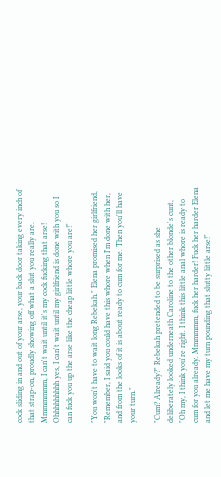cock sliding in and out of your arse, your back door taking every inch of that strap-on, proudly showing off what a slut you really are. Mmmmmmm, I can't wait until it's my cock fucking that arse! Ohhhhhhhhh yes, I can't wait until my girlfriend is done with you so I can fuck you up the arse like the cheap little whore you are!"

"You won't have to wait long Rebekah." Elena promised her girlfriend, "Remember, I said you could have this whore when I'm done with her, and from the looks of it is about ready to cum for me. Then you'll have your turn."

"Cum? Already?" Rebekah pretended to be surprised as she deliberately looked underneath Caroline to the other blonde's cunt, "Oh my, I think you're right. I think this little anal whore is ready to cum for you already. Mmmmmm, fuck her harder! Fuck her harder Elena and let me have my turn pounding that slutty little arse!"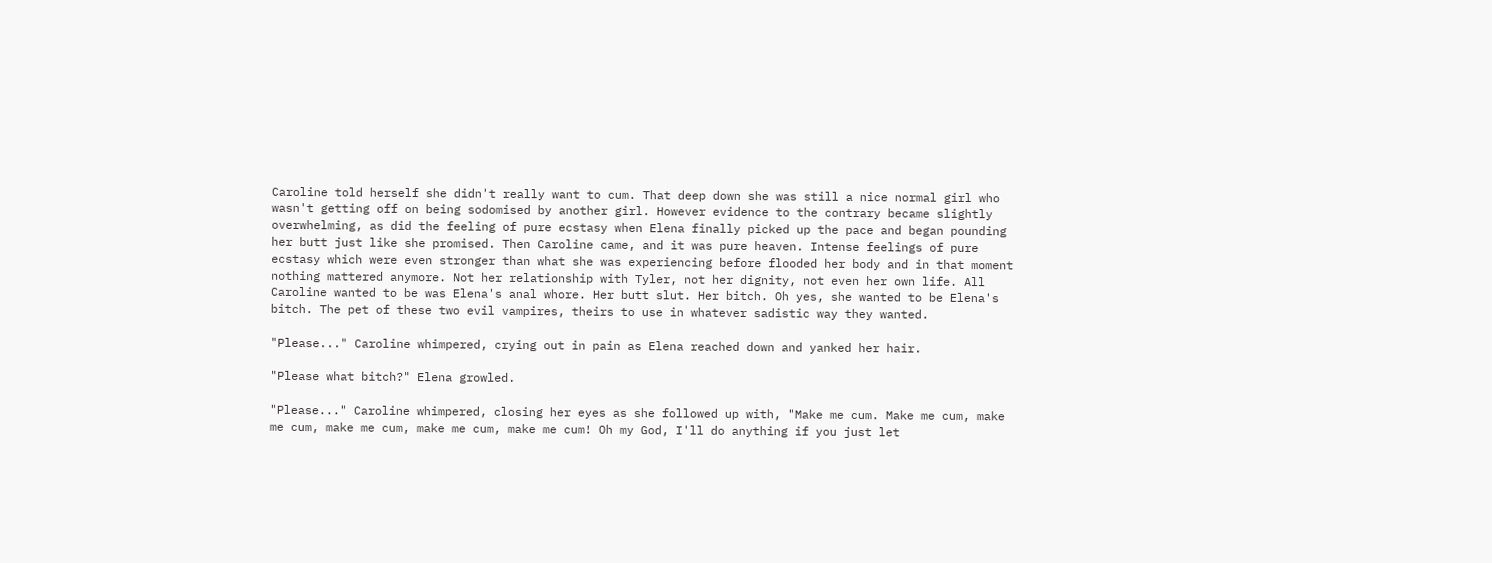Caroline told herself she didn't really want to cum. That deep down she was still a nice normal girl who wasn't getting off on being sodomised by another girl. However evidence to the contrary became slightly overwhelming, as did the feeling of pure ecstasy when Elena finally picked up the pace and began pounding her butt just like she promised. Then Caroline came, and it was pure heaven. Intense feelings of pure ecstasy which were even stronger than what she was experiencing before flooded her body and in that moment nothing mattered anymore. Not her relationship with Tyler, not her dignity, not even her own life. All Caroline wanted to be was Elena's anal whore. Her butt slut. Her bitch. Oh yes, she wanted to be Elena's bitch. The pet of these two evil vampires, theirs to use in whatever sadistic way they wanted.

"Please..." Caroline whimpered, crying out in pain as Elena reached down and yanked her hair.

"Please what bitch?" Elena growled.

"Please..." Caroline whimpered, closing her eyes as she followed up with, "Make me cum. Make me cum, make me cum, make me cum, make me cum, make me cum! Oh my God, I'll do anything if you just let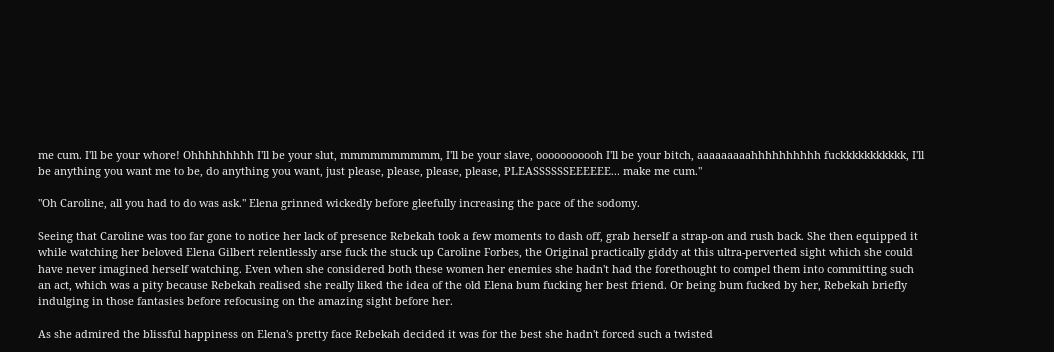me cum. I'll be your whore! Ohhhhhhhhh I'll be your slut, mmmmmmmmmm, I'll be your slave, ooooooooooh I'll be your bitch, aaaaaaaaahhhhhhhhhh fuckkkkkkkkkkk, I'll be anything you want me to be, do anything you want, just please, please, please, please, PLEASSSSSSEEEEEE... make me cum."

"Oh Caroline, all you had to do was ask." Elena grinned wickedly before gleefully increasing the pace of the sodomy.

Seeing that Caroline was too far gone to notice her lack of presence Rebekah took a few moments to dash off, grab herself a strap-on and rush back. She then equipped it while watching her beloved Elena Gilbert relentlessly arse fuck the stuck up Caroline Forbes, the Original practically giddy at this ultra-perverted sight which she could have never imagined herself watching. Even when she considered both these women her enemies she hadn't had the forethought to compel them into committing such an act, which was a pity because Rebekah realised she really liked the idea of the old Elena bum fucking her best friend. Or being bum fucked by her, Rebekah briefly indulging in those fantasies before refocusing on the amazing sight before her.

As she admired the blissful happiness on Elena's pretty face Rebekah decided it was for the best she hadn't forced such a twisted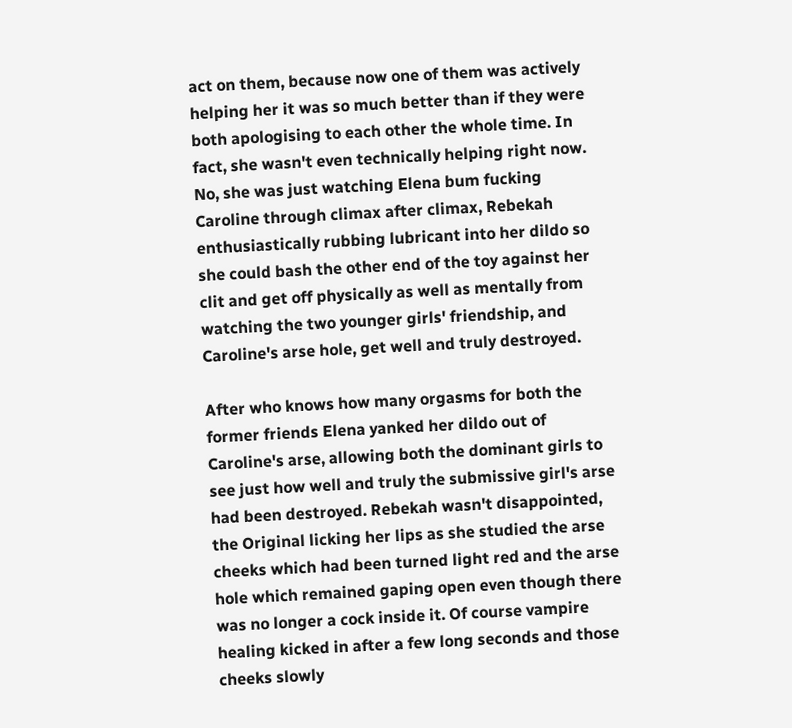act on them, because now one of them was actively helping her it was so much better than if they were both apologising to each other the whole time. In fact, she wasn't even technically helping right now. No, she was just watching Elena bum fucking Caroline through climax after climax, Rebekah enthusiastically rubbing lubricant into her dildo so she could bash the other end of the toy against her clit and get off physically as well as mentally from watching the two younger girls' friendship, and Caroline's arse hole, get well and truly destroyed.

After who knows how many orgasms for both the former friends Elena yanked her dildo out of Caroline's arse, allowing both the dominant girls to see just how well and truly the submissive girl's arse had been destroyed. Rebekah wasn't disappointed, the Original licking her lips as she studied the arse cheeks which had been turned light red and the arse hole which remained gaping open even though there was no longer a cock inside it. Of course vampire healing kicked in after a few long seconds and those cheeks slowly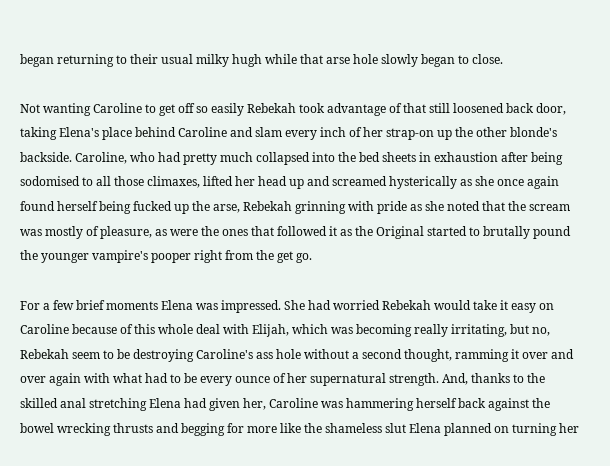began returning to their usual milky hugh while that arse hole slowly began to close.

Not wanting Caroline to get off so easily Rebekah took advantage of that still loosened back door, taking Elena's place behind Caroline and slam every inch of her strap-on up the other blonde's backside. Caroline, who had pretty much collapsed into the bed sheets in exhaustion after being sodomised to all those climaxes, lifted her head up and screamed hysterically as she once again found herself being fucked up the arse, Rebekah grinning with pride as she noted that the scream was mostly of pleasure, as were the ones that followed it as the Original started to brutally pound the younger vampire's pooper right from the get go.

For a few brief moments Elena was impressed. She had worried Rebekah would take it easy on Caroline because of this whole deal with Elijah, which was becoming really irritating, but no, Rebekah seem to be destroying Caroline's ass hole without a second thought, ramming it over and over again with what had to be every ounce of her supernatural strength. And, thanks to the skilled anal stretching Elena had given her, Caroline was hammering herself back against the bowel wrecking thrusts and begging for more like the shameless slut Elena planned on turning her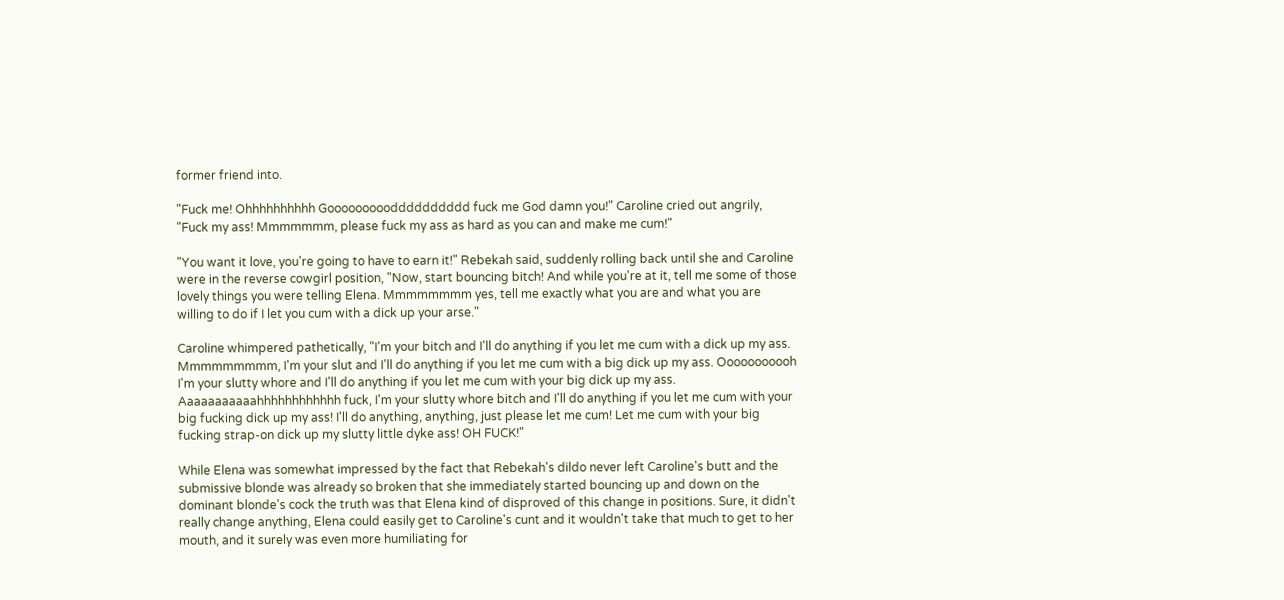former friend into.

"Fuck me! Ohhhhhhhhhh Gooooooooodddddddddd fuck me God damn you!" Caroline cried out angrily, "Fuck my ass! Mmmmmmm, please fuck my ass as hard as you can and make me cum!"

"You want it love, you're going to have to earn it!" Rebekah said, suddenly rolling back until she and Caroline were in the reverse cowgirl position, "Now, start bouncing bitch! And while you're at it, tell me some of those lovely things you were telling Elena. Mmmmmmmm yes, tell me exactly what you are and what you are willing to do if I let you cum with a dick up your arse."

Caroline whimpered pathetically, "I'm your bitch and I'll do anything if you let me cum with a dick up my ass. Mmmmmmmmm, I'm your slut and I'll do anything if you let me cum with a big dick up my ass. Ooooooooooh I'm your slutty whore and I'll do anything if you let me cum with your big dick up my ass. Aaaaaaaaaaahhhhhhhhhhhh fuck, I'm your slutty whore bitch and I'll do anything if you let me cum with your big fucking dick up my ass! I'll do anything, anything, just please let me cum! Let me cum with your big fucking strap-on dick up my slutty little dyke ass! OH FUCK!"

While Elena was somewhat impressed by the fact that Rebekah's dildo never left Caroline's butt and the submissive blonde was already so broken that she immediately started bouncing up and down on the dominant blonde's cock the truth was that Elena kind of disproved of this change in positions. Sure, it didn't really change anything, Elena could easily get to Caroline's cunt and it wouldn't take that much to get to her mouth, and it surely was even more humiliating for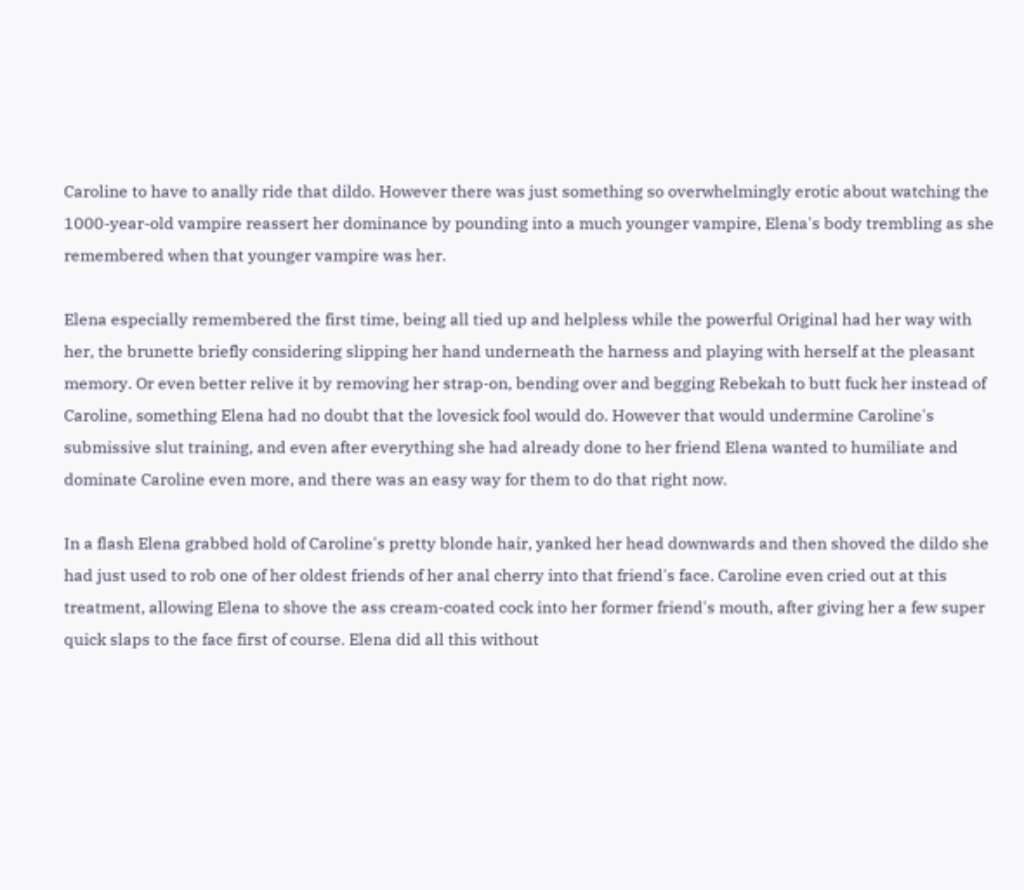Caroline to have to anally ride that dildo. However there was just something so overwhelmingly erotic about watching the 1000-year-old vampire reassert her dominance by pounding into a much younger vampire, Elena's body trembling as she remembered when that younger vampire was her.

Elena especially remembered the first time, being all tied up and helpless while the powerful Original had her way with her, the brunette briefly considering slipping her hand underneath the harness and playing with herself at the pleasant memory. Or even better relive it by removing her strap-on, bending over and begging Rebekah to butt fuck her instead of Caroline, something Elena had no doubt that the lovesick fool would do. However that would undermine Caroline's submissive slut training, and even after everything she had already done to her friend Elena wanted to humiliate and dominate Caroline even more, and there was an easy way for them to do that right now.

In a flash Elena grabbed hold of Caroline's pretty blonde hair, yanked her head downwards and then shoved the dildo she had just used to rob one of her oldest friends of her anal cherry into that friend's face. Caroline even cried out at this treatment, allowing Elena to shove the ass cream-coated cock into her former friend's mouth, after giving her a few super quick slaps to the face first of course. Elena did all this without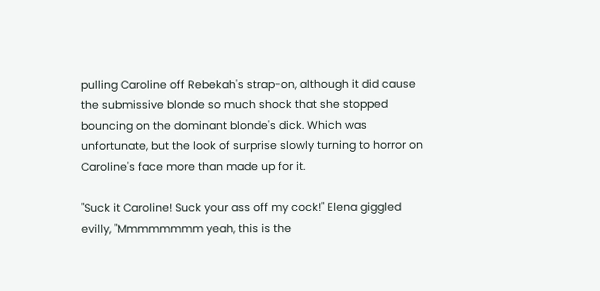pulling Caroline off Rebekah's strap-on, although it did cause the submissive blonde so much shock that she stopped bouncing on the dominant blonde's dick. Which was unfortunate, but the look of surprise slowly turning to horror on Caroline's face more than made up for it.

"Suck it Caroline! Suck your ass off my cock!" Elena giggled evilly, "Mmmmmmmm yeah, this is the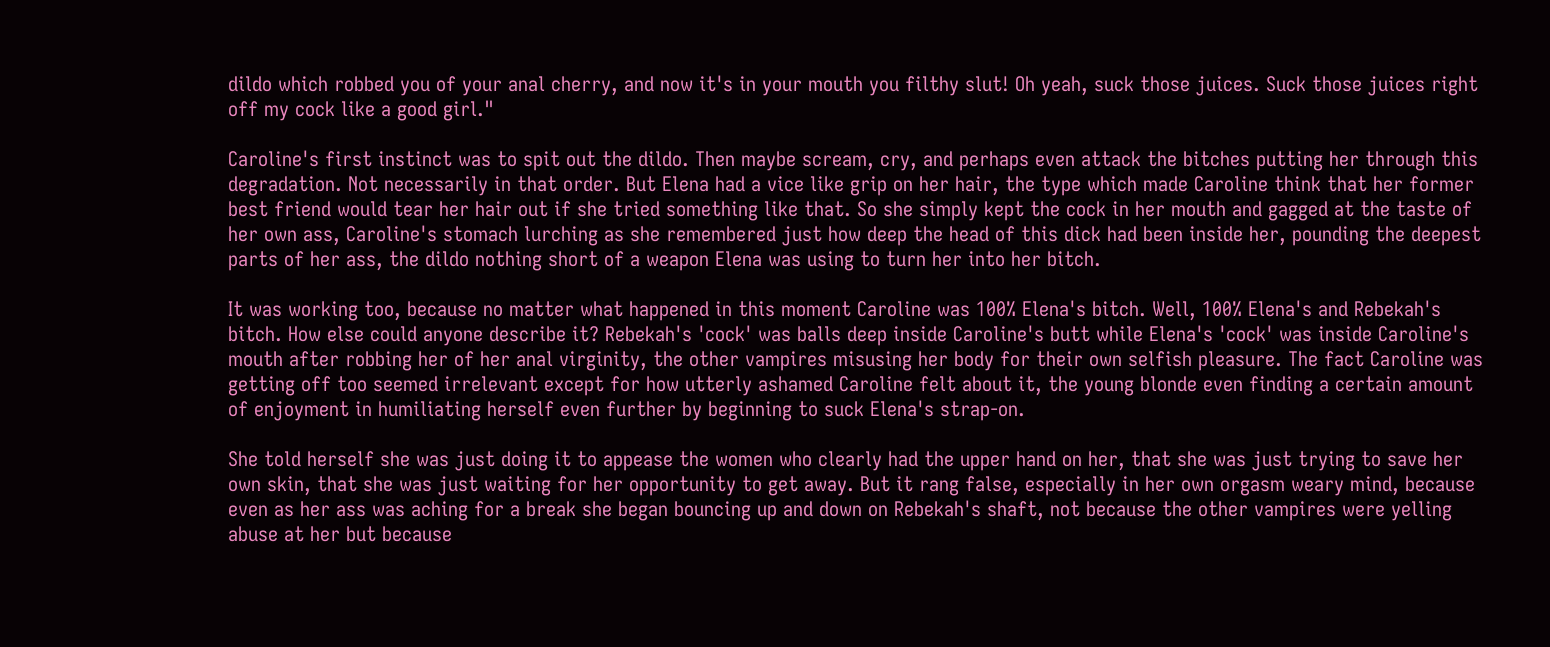dildo which robbed you of your anal cherry, and now it's in your mouth you filthy slut! Oh yeah, suck those juices. Suck those juices right off my cock like a good girl."

Caroline's first instinct was to spit out the dildo. Then maybe scream, cry, and perhaps even attack the bitches putting her through this degradation. Not necessarily in that order. But Elena had a vice like grip on her hair, the type which made Caroline think that her former best friend would tear her hair out if she tried something like that. So she simply kept the cock in her mouth and gagged at the taste of her own ass, Caroline's stomach lurching as she remembered just how deep the head of this dick had been inside her, pounding the deepest parts of her ass, the dildo nothing short of a weapon Elena was using to turn her into her bitch.

It was working too, because no matter what happened in this moment Caroline was 100% Elena's bitch. Well, 100% Elena's and Rebekah's bitch. How else could anyone describe it? Rebekah's 'cock' was balls deep inside Caroline's butt while Elena's 'cock' was inside Caroline's mouth after robbing her of her anal virginity, the other vampires misusing her body for their own selfish pleasure. The fact Caroline was getting off too seemed irrelevant except for how utterly ashamed Caroline felt about it, the young blonde even finding a certain amount of enjoyment in humiliating herself even further by beginning to suck Elena's strap-on.

She told herself she was just doing it to appease the women who clearly had the upper hand on her, that she was just trying to save her own skin, that she was just waiting for her opportunity to get away. But it rang false, especially in her own orgasm weary mind, because even as her ass was aching for a break she began bouncing up and down on Rebekah's shaft, not because the other vampires were yelling abuse at her but because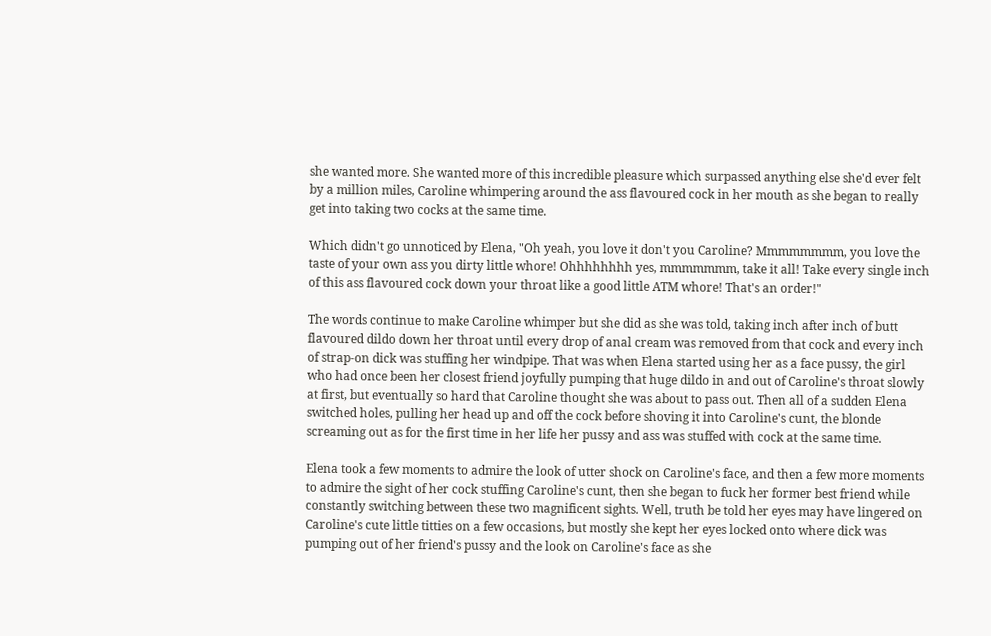she wanted more. She wanted more of this incredible pleasure which surpassed anything else she'd ever felt by a million miles, Caroline whimpering around the ass flavoured cock in her mouth as she began to really get into taking two cocks at the same time.

Which didn't go unnoticed by Elena, "Oh yeah, you love it don't you Caroline? Mmmmmmmm, you love the taste of your own ass you dirty little whore! Ohhhhhhhh yes, mmmmmmm, take it all! Take every single inch of this ass flavoured cock down your throat like a good little ATM whore! That's an order!"

The words continue to make Caroline whimper but she did as she was told, taking inch after inch of butt flavoured dildo down her throat until every drop of anal cream was removed from that cock and every inch of strap-on dick was stuffing her windpipe. That was when Elena started using her as a face pussy, the girl who had once been her closest friend joyfully pumping that huge dildo in and out of Caroline's throat slowly at first, but eventually so hard that Caroline thought she was about to pass out. Then all of a sudden Elena switched holes, pulling her head up and off the cock before shoving it into Caroline's cunt, the blonde screaming out as for the first time in her life her pussy and ass was stuffed with cock at the same time.

Elena took a few moments to admire the look of utter shock on Caroline's face, and then a few more moments to admire the sight of her cock stuffing Caroline's cunt, then she began to fuck her former best friend while constantly switching between these two magnificent sights. Well, truth be told her eyes may have lingered on Caroline's cute little titties on a few occasions, but mostly she kept her eyes locked onto where dick was pumping out of her friend's pussy and the look on Caroline's face as she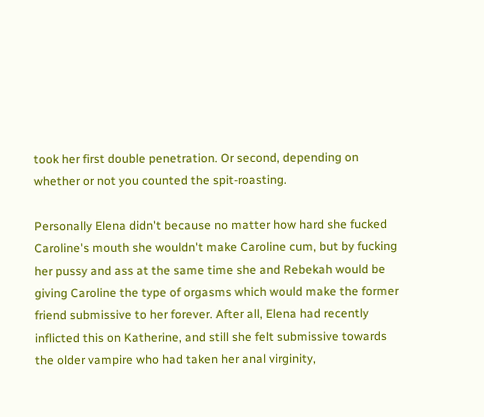took her first double penetration. Or second, depending on whether or not you counted the spit-roasting.

Personally Elena didn't because no matter how hard she fucked Caroline's mouth she wouldn't make Caroline cum, but by fucking her pussy and ass at the same time she and Rebekah would be giving Caroline the type of orgasms which would make the former friend submissive to her forever. After all, Elena had recently inflicted this on Katherine, and still she felt submissive towards the older vampire who had taken her anal virginity,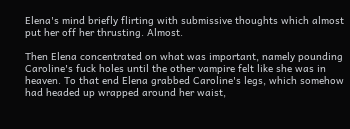Elena's mind briefly flirting with submissive thoughts which almost put her off her thrusting. Almost.

Then Elena concentrated on what was important, namely pounding Caroline's fuck holes until the other vampire felt like she was in heaven. To that end Elena grabbed Caroline's legs, which somehow had headed up wrapped around her waist,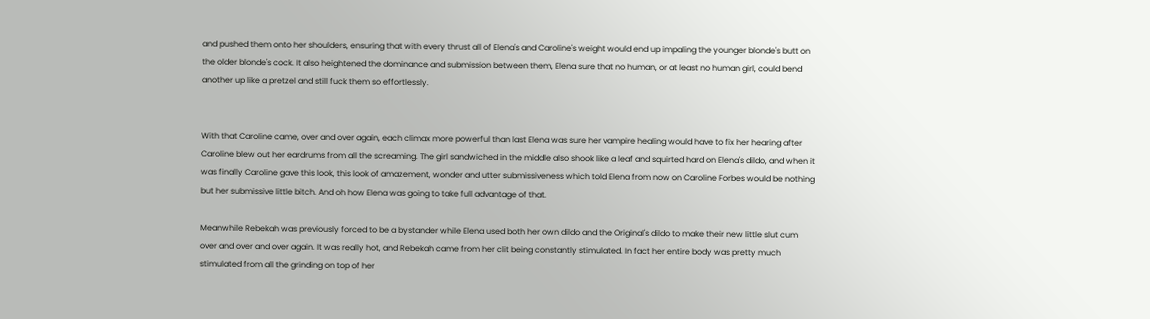and pushed them onto her shoulders, ensuring that with every thrust all of Elena's and Caroline's weight would end up impaling the younger blonde's butt on the older blonde's cock. It also heightened the dominance and submission between them, Elena sure that no human, or at least no human girl, could bend another up like a pretzel and still fuck them so effortlessly.


With that Caroline came, over and over again, each climax more powerful than last Elena was sure her vampire healing would have to fix her hearing after Caroline blew out her eardrums from all the screaming. The girl sandwiched in the middle also shook like a leaf and squirted hard on Elena's dildo, and when it was finally Caroline gave this look, this look of amazement, wonder and utter submissiveness which told Elena from now on Caroline Forbes would be nothing but her submissive little bitch. And oh how Elena was going to take full advantage of that.

Meanwhile Rebekah was previously forced to be a bystander while Elena used both her own dildo and the Original's dildo to make their new little slut cum over and over and over again. It was really hot, and Rebekah came from her clit being constantly stimulated. In fact her entire body was pretty much stimulated from all the grinding on top of her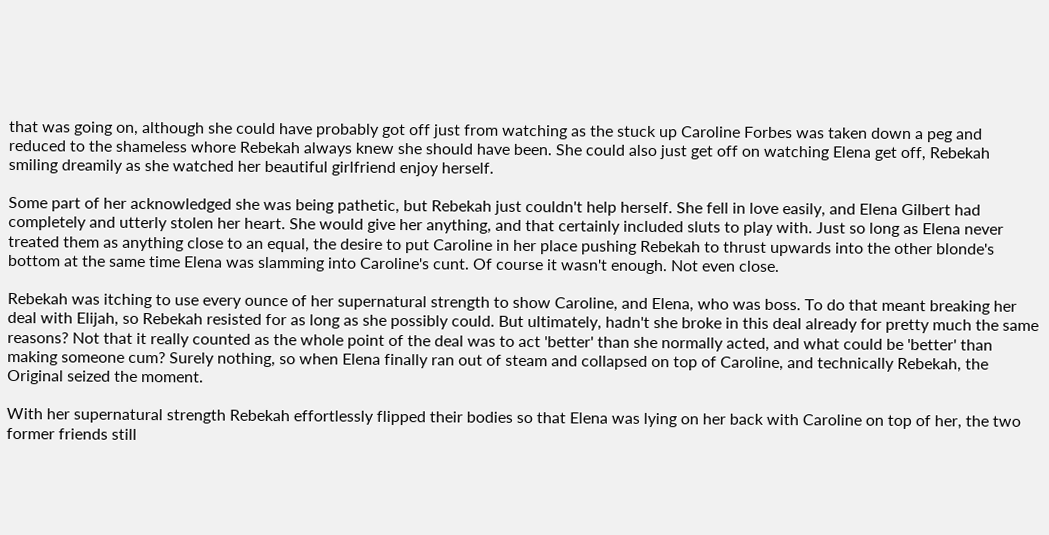that was going on, although she could have probably got off just from watching as the stuck up Caroline Forbes was taken down a peg and reduced to the shameless whore Rebekah always knew she should have been. She could also just get off on watching Elena get off, Rebekah smiling dreamily as she watched her beautiful girlfriend enjoy herself.

Some part of her acknowledged she was being pathetic, but Rebekah just couldn't help herself. She fell in love easily, and Elena Gilbert had completely and utterly stolen her heart. She would give her anything, and that certainly included sluts to play with. Just so long as Elena never treated them as anything close to an equal, the desire to put Caroline in her place pushing Rebekah to thrust upwards into the other blonde's bottom at the same time Elena was slamming into Caroline's cunt. Of course it wasn't enough. Not even close.

Rebekah was itching to use every ounce of her supernatural strength to show Caroline, and Elena, who was boss. To do that meant breaking her deal with Elijah, so Rebekah resisted for as long as she possibly could. But ultimately, hadn't she broke in this deal already for pretty much the same reasons? Not that it really counted as the whole point of the deal was to act 'better' than she normally acted, and what could be 'better' than making someone cum? Surely nothing, so when Elena finally ran out of steam and collapsed on top of Caroline, and technically Rebekah, the Original seized the moment.

With her supernatural strength Rebekah effortlessly flipped their bodies so that Elena was lying on her back with Caroline on top of her, the two former friends still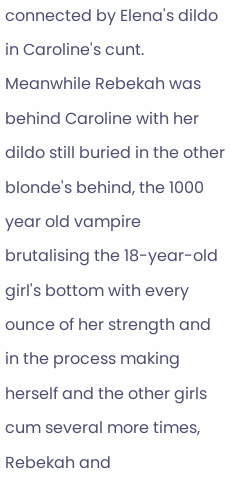connected by Elena's dildo in Caroline's cunt. Meanwhile Rebekah was behind Caroline with her dildo still buried in the other blonde's behind, the 1000 year old vampire brutalising the 18-year-old girl's bottom with every ounce of her strength and in the process making herself and the other girls cum several more times, Rebekah and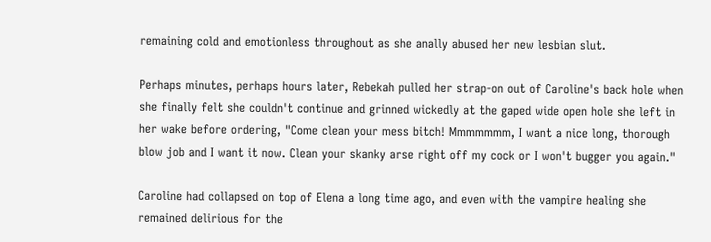remaining cold and emotionless throughout as she anally abused her new lesbian slut.

Perhaps minutes, perhaps hours later, Rebekah pulled her strap-on out of Caroline's back hole when she finally felt she couldn't continue and grinned wickedly at the gaped wide open hole she left in her wake before ordering, "Come clean your mess bitch! Mmmmmmm, I want a nice long, thorough blow job and I want it now. Clean your skanky arse right off my cock or I won't bugger you again."

Caroline had collapsed on top of Elena a long time ago, and even with the vampire healing she remained delirious for the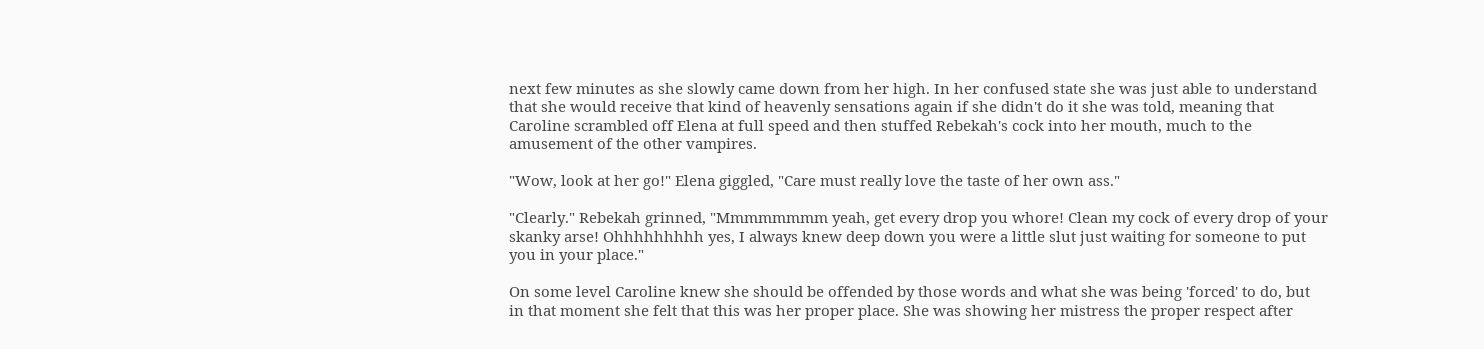next few minutes as she slowly came down from her high. In her confused state she was just able to understand that she would receive that kind of heavenly sensations again if she didn't do it she was told, meaning that Caroline scrambled off Elena at full speed and then stuffed Rebekah's cock into her mouth, much to the amusement of the other vampires.

"Wow, look at her go!" Elena giggled, "Care must really love the taste of her own ass."

"Clearly." Rebekah grinned, "Mmmmmmmm yeah, get every drop you whore! Clean my cock of every drop of your skanky arse! Ohhhhhhhhh yes, I always knew deep down you were a little slut just waiting for someone to put you in your place."

On some level Caroline knew she should be offended by those words and what she was being 'forced' to do, but in that moment she felt that this was her proper place. She was showing her mistress the proper respect after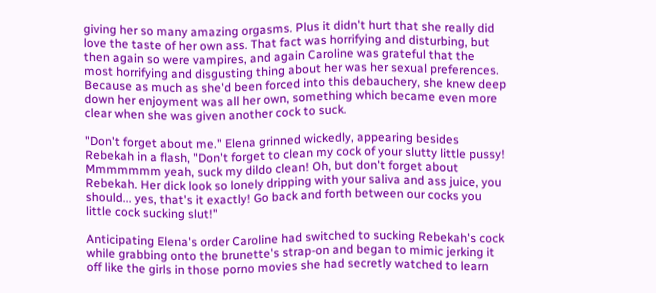giving her so many amazing orgasms. Plus it didn't hurt that she really did love the taste of her own ass. That fact was horrifying and disturbing, but then again so were vampires, and again Caroline was grateful that the most horrifying and disgusting thing about her was her sexual preferences. Because as much as she'd been forced into this debauchery, she knew deep down her enjoyment was all her own, something which became even more clear when she was given another cock to suck.

"Don't forget about me." Elena grinned wickedly, appearing besides Rebekah in a flash, "Don't forget to clean my cock of your slutty little pussy! Mmmmmmm yeah, suck my dildo clean! Oh, but don't forget about Rebekah. Her dick look so lonely dripping with your saliva and ass juice, you should... yes, that's it exactly! Go back and forth between our cocks you little cock sucking slut!"

Anticipating Elena's order Caroline had switched to sucking Rebekah's cock while grabbing onto the brunette's strap-on and began to mimic jerking it off like the girls in those porno movies she had secretly watched to learn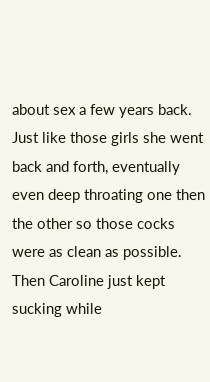about sex a few years back. Just like those girls she went back and forth, eventually even deep throating one then the other so those cocks were as clean as possible. Then Caroline just kept sucking while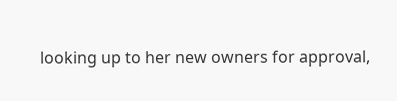looking up to her new owners for approval,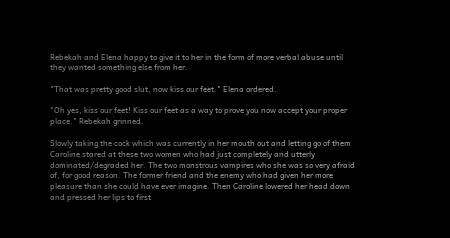Rebekah and Elena happy to give it to her in the form of more verbal abuse until they wanted something else from her.

"That was pretty good slut, now kiss our feet." Elena ordered.

"Oh yes, kiss our feet! Kiss our feet as a way to prove you now accept your proper place." Rebekah grinned.

Slowly taking the cock which was currently in her mouth out and letting go of them Caroline stared at these two women who had just completely and utterly dominated/degraded her. The two monstrous vampires who she was so very afraid of, for good reason. The former friend and the enemy who had given her more pleasure than she could have ever imagine. Then Caroline lowered her head down and pressed her lips to first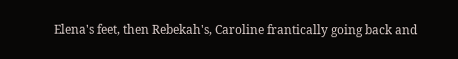Elena's feet, then Rebekah's, Caroline frantically going back and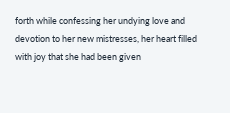forth while confessing her undying love and devotion to her new mistresses, her heart filled with joy that she had been given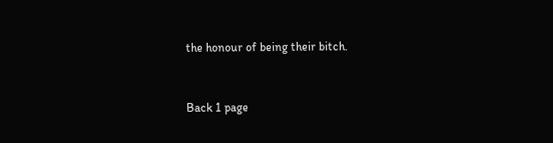the honour of being their bitch.


Back 1 page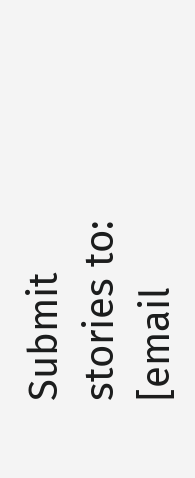Submit stories to: [email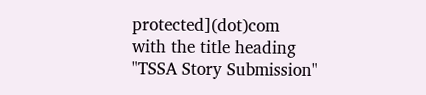protected](dot)com
with the title heading "TSSA Story Submission"